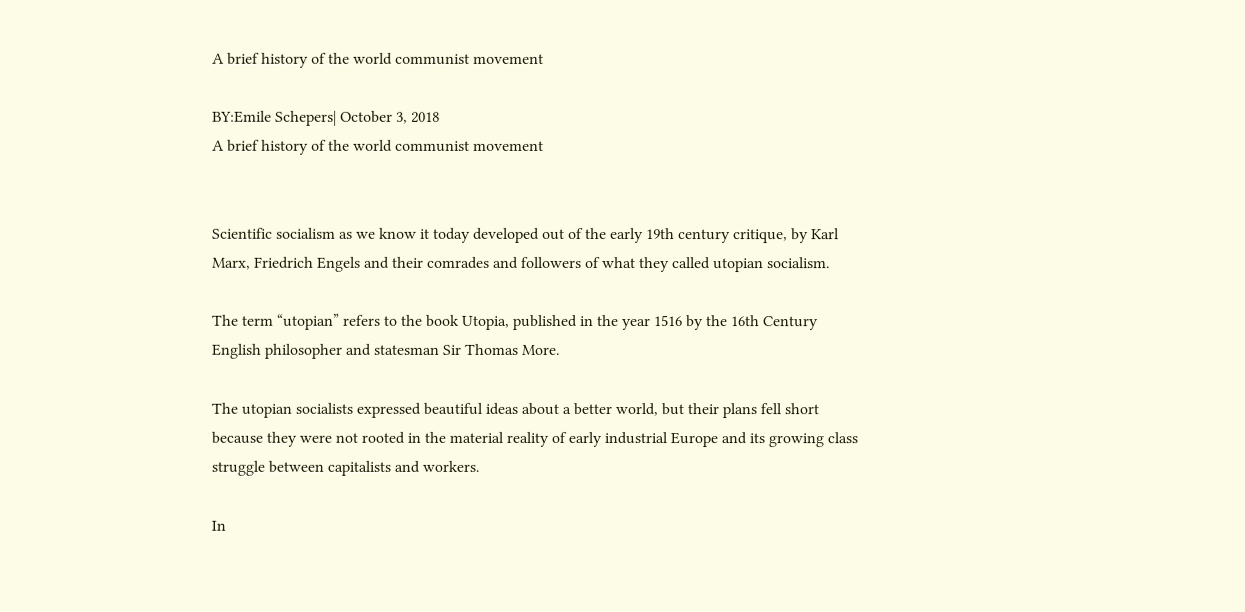A brief history of the world communist movement

BY:Emile Schepers| October 3, 2018
A brief history of the world communist movement


Scientific socialism as we know it today developed out of the early 19th century critique, by Karl Marx, Friedrich Engels and their comrades and followers of what they called utopian socialism.

The term “utopian” refers to the book Utopia, published in the year 1516 by the 16th Century English philosopher and statesman Sir Thomas More.

The utopian socialists expressed beautiful ideas about a better world, but their plans fell short because they were not rooted in the material reality of early industrial Europe and its growing class struggle between capitalists and workers.

In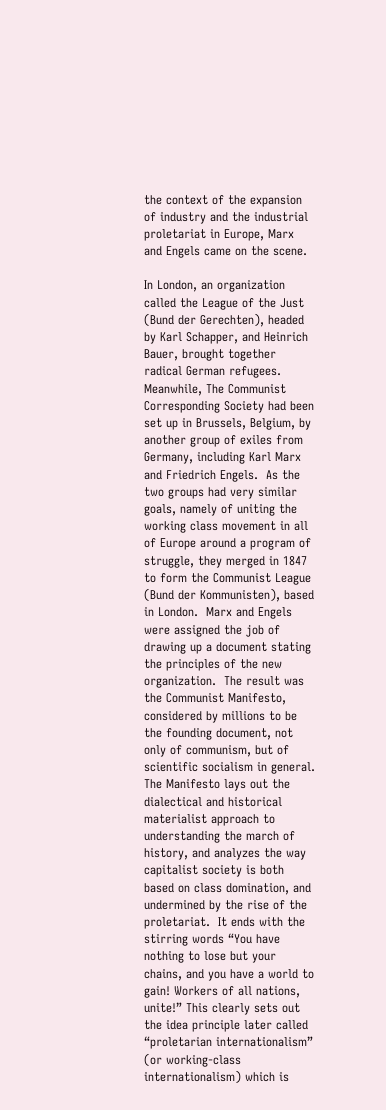the context of the expansion of industry and the industrial proletariat in Europe, Marx and Engels came on the scene.

In London, an organization called the League of the Just (Bund der Gerechten), headed by Karl Schapper, and Heinrich Bauer, brought together radical German refugees. Meanwhile, The Communist Corresponding Society had been set up in Brussels, Belgium, by another group of exiles from Germany, including Karl Marx and Friedrich Engels.  As the two groups had very similar goals, namely of uniting the working class movement in all of Europe around a program of struggle, they merged in 1847 to form the Communist League (Bund der Kommunisten), based in London.  Marx and Engels were assigned the job of drawing up a document stating the principles of the new organization.  The result was the Communist Manifesto, considered by millions to be the founding document, not only of communism, but of scientific socialism in general.  The Manifesto lays out the dialectical and historical materialist approach to understanding the march of history, and analyzes the way capitalist society is both based on class domination, and undermined by the rise of the proletariat.  It ends with the stirring words “You have nothing to lose but your chains, and you have a world to gain! Workers of all nations, unite!” This clearly sets out the idea principle later called “proletarian internationalism” (or working-class internationalism) which is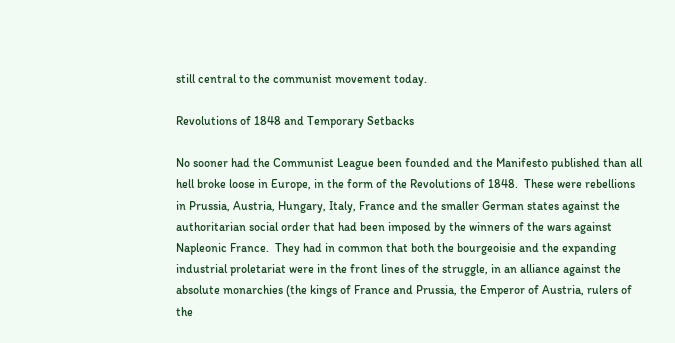still central to the communist movement today.

Revolutions of 1848 and Temporary Setbacks

No sooner had the Communist League been founded and the Manifesto published than all hell broke loose in Europe, in the form of the Revolutions of 1848.  These were rebellions in Prussia, Austria, Hungary, Italy, France and the smaller German states against the authoritarian social order that had been imposed by the winners of the wars against Napleonic France.  They had in common that both the bourgeoisie and the expanding industrial proletariat were in the front lines of the struggle, in an alliance against the absolute monarchies (the kings of France and Prussia, the Emperor of Austria, rulers of the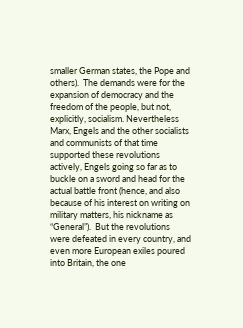smaller German states, the Pope and others).  The demands were for the expansion of democracy and the freedom of the people, but not, explicitly, socialism. Nevertheless Marx, Engels and the other socialists and communists of that time supported these revolutions actively, Engels going so far as to buckle on a sword and head for the actual battle front (hence, and also because of his interest on writing on military matters, his nickname as “General”).  But the revolutions were defeated in every country, and even more European exiles poured into Britain, the one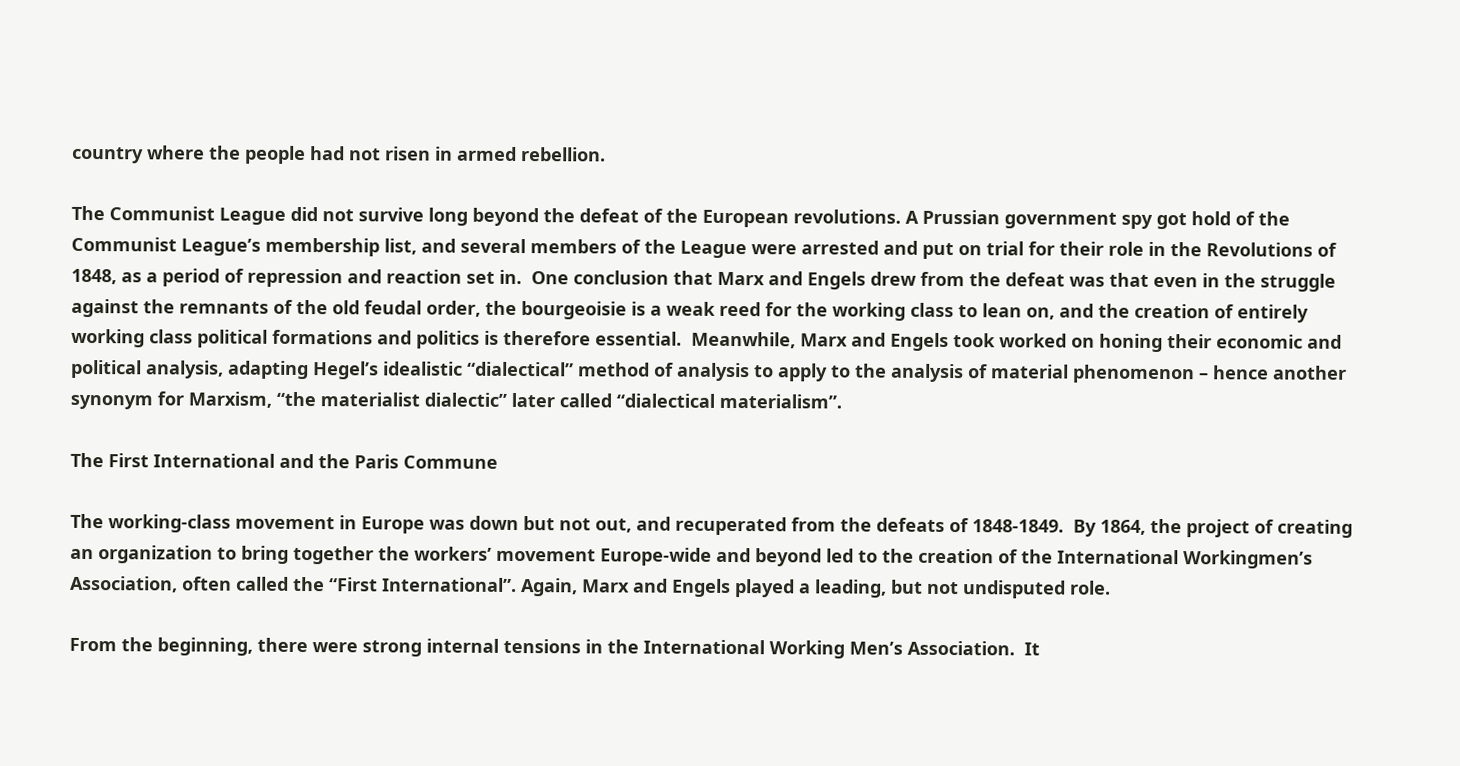country where the people had not risen in armed rebellion.

The Communist League did not survive long beyond the defeat of the European revolutions. A Prussian government spy got hold of the Communist League’s membership list, and several members of the League were arrested and put on trial for their role in the Revolutions of 1848, as a period of repression and reaction set in.  One conclusion that Marx and Engels drew from the defeat was that even in the struggle against the remnants of the old feudal order, the bourgeoisie is a weak reed for the working class to lean on, and the creation of entirely working class political formations and politics is therefore essential.  Meanwhile, Marx and Engels took worked on honing their economic and political analysis, adapting Hegel’s idealistic “dialectical” method of analysis to apply to the analysis of material phenomenon – hence another synonym for Marxism, “the materialist dialectic” later called “dialectical materialism”.

The First International and the Paris Commune

The working-class movement in Europe was down but not out, and recuperated from the defeats of 1848-1849.  By 1864, the project of creating an organization to bring together the workers’ movement Europe-wide and beyond led to the creation of the International Workingmen’s Association, often called the “First International”. Again, Marx and Engels played a leading, but not undisputed role.

From the beginning, there were strong internal tensions in the International Working Men’s Association.  It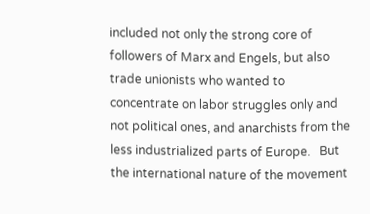included not only the strong core of followers of Marx and Engels, but also trade unionists who wanted to concentrate on labor struggles only and not political ones, and anarchists from the less industrialized parts of Europe.   But the international nature of the movement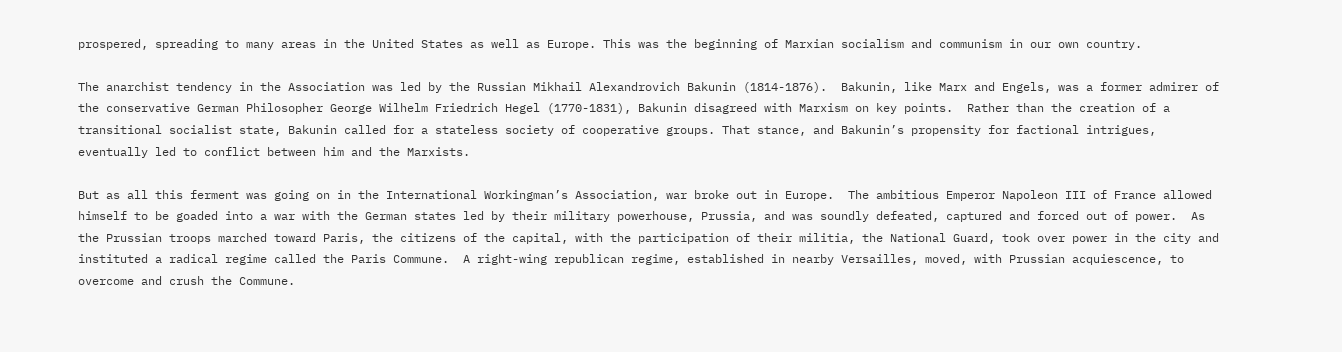prospered, spreading to many areas in the United States as well as Europe. This was the beginning of Marxian socialism and communism in our own country.

The anarchist tendency in the Association was led by the Russian Mikhail Alexandrovich Bakunin (1814-1876).  Bakunin, like Marx and Engels, was a former admirer of the conservative German Philosopher George Wilhelm Friedrich Hegel (1770-1831), Bakunin disagreed with Marxism on key points.  Rather than the creation of a transitional socialist state, Bakunin called for a stateless society of cooperative groups. That stance, and Bakunin’s propensity for factional intrigues, eventually led to conflict between him and the Marxists.

But as all this ferment was going on in the International Workingman’s Association, war broke out in Europe.  The ambitious Emperor Napoleon III of France allowed himself to be goaded into a war with the German states led by their military powerhouse, Prussia, and was soundly defeated, captured and forced out of power.  As the Prussian troops marched toward Paris, the citizens of the capital, with the participation of their militia, the National Guard, took over power in the city and instituted a radical regime called the Paris Commune.  A right-wing republican regime, established in nearby Versailles, moved, with Prussian acquiescence, to overcome and crush the Commune.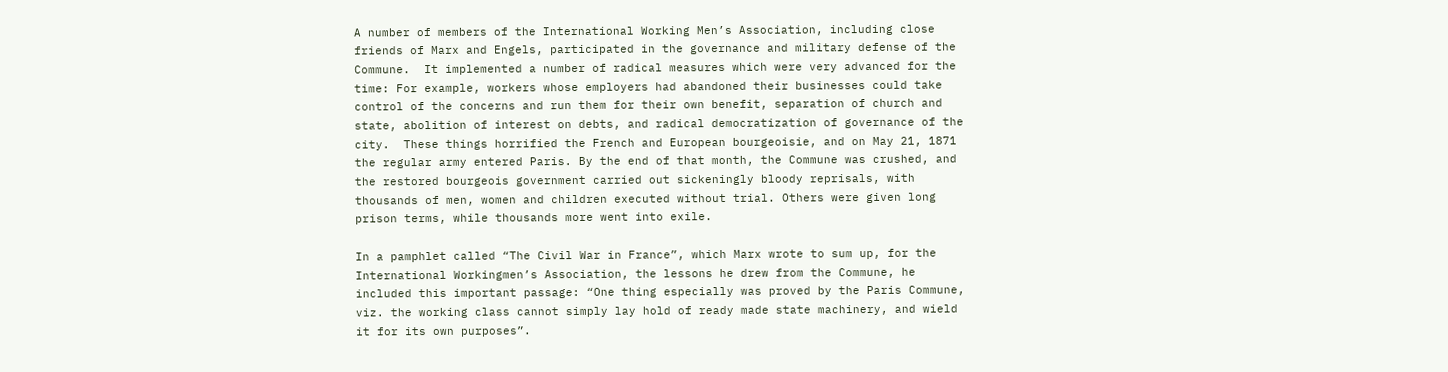A number of members of the International Working Men’s Association, including close friends of Marx and Engels, participated in the governance and military defense of the Commune.  It implemented a number of radical measures which were very advanced for the time: For example, workers whose employers had abandoned their businesses could take control of the concerns and run them for their own benefit, separation of church and state, abolition of interest on debts, and radical democratization of governance of the city.  These things horrified the French and European bourgeoisie, and on May 21, 1871 the regular army entered Paris. By the end of that month, the Commune was crushed, and the restored bourgeois government carried out sickeningly bloody reprisals, with thousands of men, women and children executed without trial. Others were given long prison terms, while thousands more went into exile.

In a pamphlet called “The Civil War in France”, which Marx wrote to sum up, for the International Workingmen’s Association, the lessons he drew from the Commune, he included this important passage: “One thing especially was proved by the Paris Commune, viz. the working class cannot simply lay hold of ready made state machinery, and wield it for its own purposes”.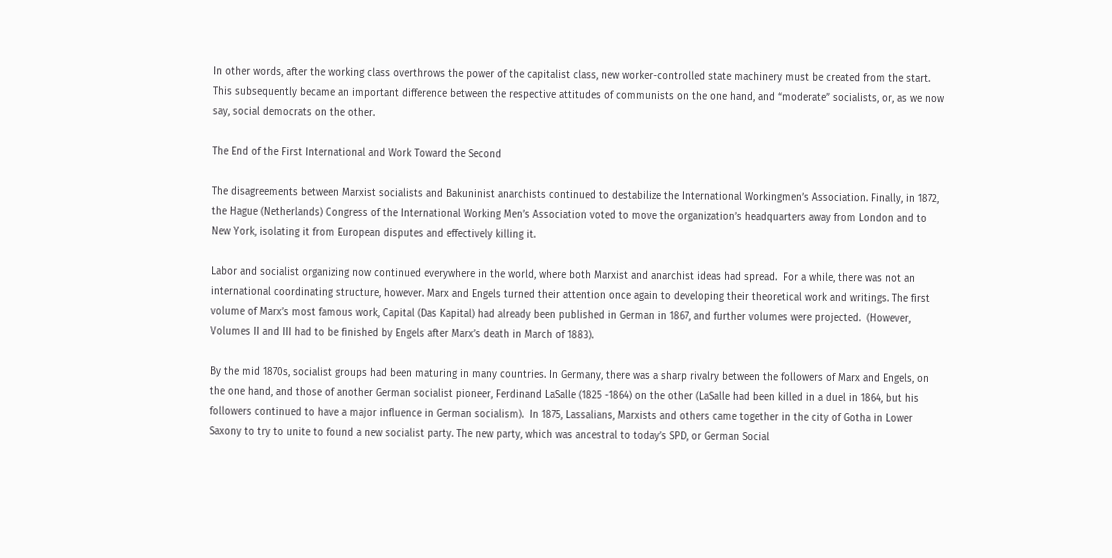In other words, after the working class overthrows the power of the capitalist class, new worker-controlled state machinery must be created from the start.  This subsequently became an important difference between the respective attitudes of communists on the one hand, and “moderate” socialists, or, as we now say, social democrats on the other.

The End of the First International and Work Toward the Second

The disagreements between Marxist socialists and Bakuninist anarchists continued to destabilize the International Workingmen’s Association. Finally, in 1872, the Hague (Netherlands) Congress of the International Working Men’s Association voted to move the organization’s headquarters away from London and to New York, isolating it from European disputes and effectively killing it.

Labor and socialist organizing now continued everywhere in the world, where both Marxist and anarchist ideas had spread.  For a while, there was not an international coordinating structure, however. Marx and Engels turned their attention once again to developing their theoretical work and writings. The first volume of Marx’s most famous work, Capital (Das Kapital) had already been published in German in 1867, and further volumes were projected.  (However, Volumes II and III had to be finished by Engels after Marx’s death in March of 1883).

By the mid 1870s, socialist groups had been maturing in many countries. In Germany, there was a sharp rivalry between the followers of Marx and Engels, on the one hand, and those of another German socialist pioneer, Ferdinand LaSalle (1825 -1864) on the other (LaSalle had been killed in a duel in 1864, but his followers continued to have a major influence in German socialism).  In 1875, Lassalians, Marxists and others came together in the city of Gotha in Lower Saxony to try to unite to found a new socialist party. The new party, which was ancestral to today’s SPD, or German Social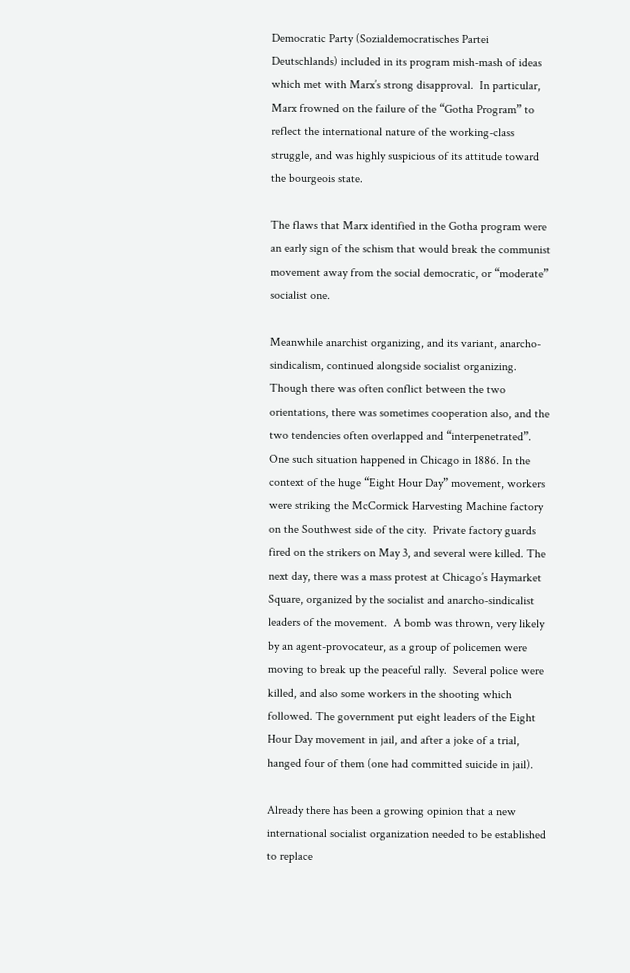Democratic Party (Sozialdemocratisches Partei Deutschlands) included in its program mish-mash of ideas which met with Marx’s strong disapproval.  In particular, Marx frowned on the failure of the “Gotha Program” to reflect the international nature of the working-class struggle, and was highly suspicious of its attitude toward the bourgeois state.

The flaws that Marx identified in the Gotha program were an early sign of the schism that would break the communist movement away from the social democratic, or “moderate” socialist one.

Meanwhile anarchist organizing, and its variant, anarcho-sindicalism, continued alongside socialist organizing.  Though there was often conflict between the two orientations, there was sometimes cooperation also, and the two tendencies often overlapped and “interpenetrated”.  One such situation happened in Chicago in 1886. In the context of the huge “Eight Hour Day” movement, workers were striking the McCormick Harvesting Machine factory on the Southwest side of the city.  Private factory guards fired on the strikers on May 3, and several were killed. The next day, there was a mass protest at Chicago’s Haymarket Square, organized by the socialist and anarcho-sindicalist leaders of the movement.  A bomb was thrown, very likely by an agent-provocateur, as a group of policemen were moving to break up the peaceful rally.  Several police were killed, and also some workers in the shooting which followed. The government put eight leaders of the Eight Hour Day movement in jail, and after a joke of a trial, hanged four of them (one had committed suicide in jail).

Already there has been a growing opinion that a new international socialist organization needed to be established to replace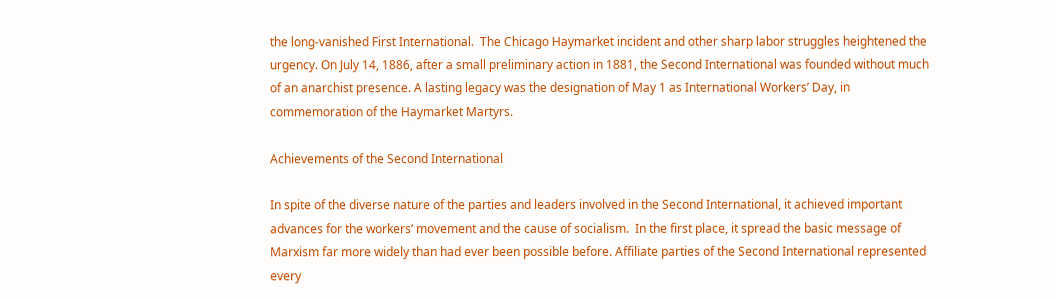the long-vanished First International.  The Chicago Haymarket incident and other sharp labor struggles heightened the urgency. On July 14, 1886, after a small preliminary action in 1881, the Second International was founded without much of an anarchist presence. A lasting legacy was the designation of May 1 as International Workers’ Day, in commemoration of the Haymarket Martyrs.

Achievements of the Second International

In spite of the diverse nature of the parties and leaders involved in the Second International, it achieved important advances for the workers’ movement and the cause of socialism.  In the first place, it spread the basic message of Marxism far more widely than had ever been possible before. Affiliate parties of the Second International represented every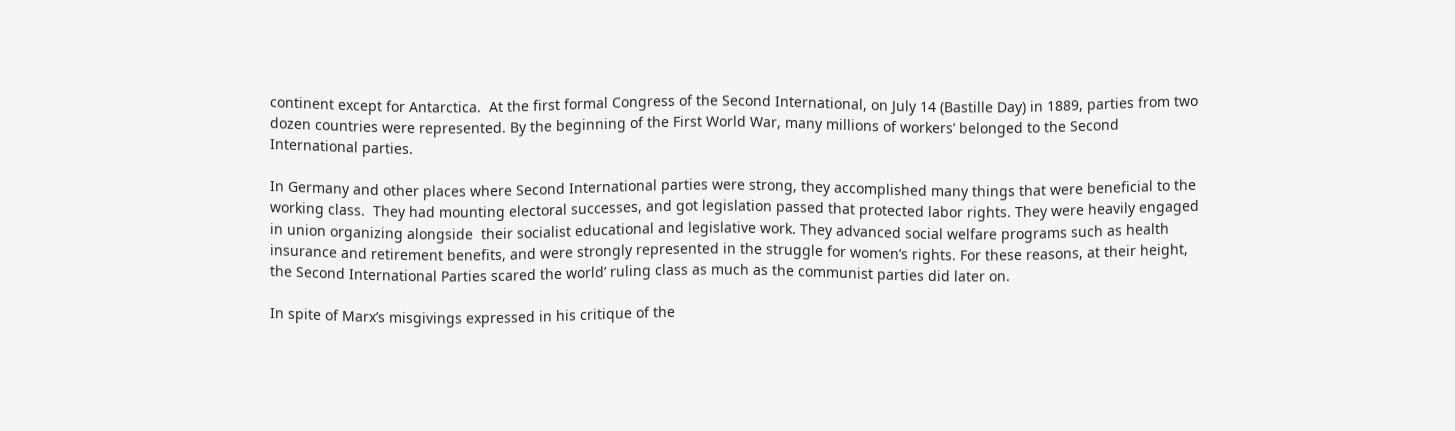continent except for Antarctica.  At the first formal Congress of the Second International, on July 14 (Bastille Day) in 1889, parties from two dozen countries were represented. By the beginning of the First World War, many millions of workers’ belonged to the Second International parties.

In Germany and other places where Second International parties were strong, they accomplished many things that were beneficial to the working class.  They had mounting electoral successes, and got legislation passed that protected labor rights. They were heavily engaged in union organizing alongside  their socialist educational and legislative work. They advanced social welfare programs such as health insurance and retirement benefits, and were strongly represented in the struggle for women’s rights. For these reasons, at their height, the Second International Parties scared the world’ ruling class as much as the communist parties did later on.

In spite of Marx’s misgivings expressed in his critique of the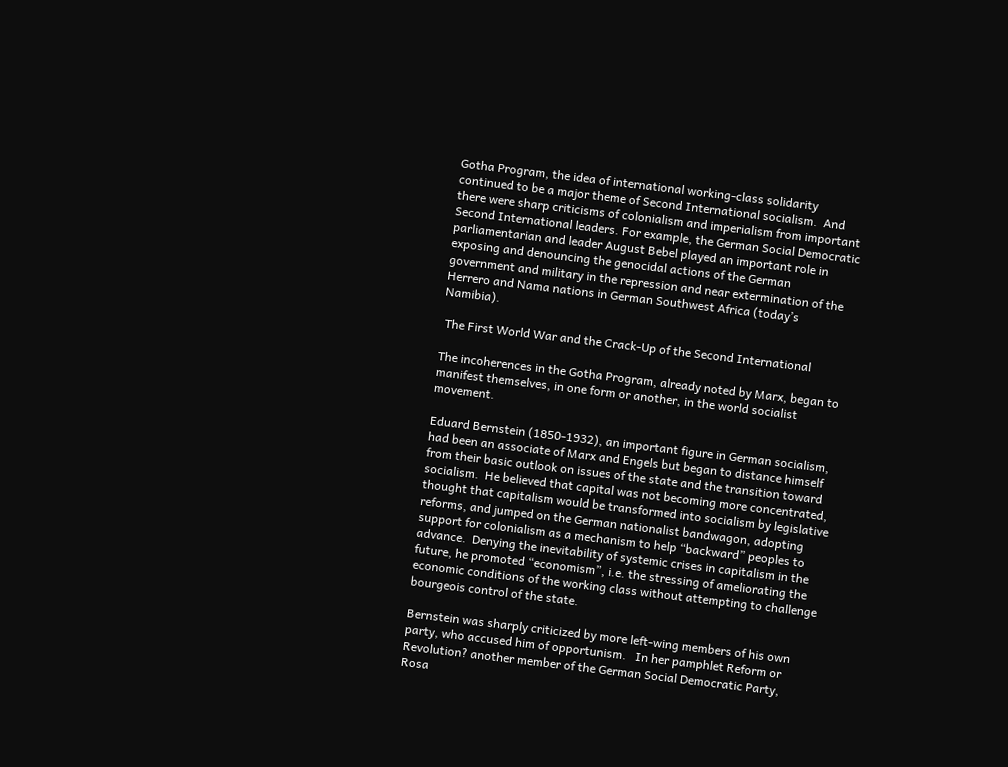Gotha Program, the idea of international working-class solidarity continued to be a major theme of Second International socialism.  And there were sharp criticisms of colonialism and imperialism from important Second International leaders. For example, the German Social Democratic parliamentarian and leader August Bebel played an important role in exposing and denouncing the genocidal actions of the German government and military in the repression and near extermination of the Herrero and Nama nations in German Southwest Africa (today’s Namibia).

 The First World War and the Crack-Up of the Second International

The incoherences in the Gotha Program, already noted by Marx, began to manifest themselves, in one form or another, in the world socialist movement.

Eduard Bernstein (1850-1932), an important figure in German socialism, had been an associate of Marx and Engels but began to distance himself from their basic outlook on issues of the state and the transition toward socialism.  He believed that capital was not becoming more concentrated, thought that capitalism would be transformed into socialism by legislative reforms, and jumped on the German nationalist bandwagon, adopting support for colonialism as a mechanism to help “backward” peoples to advance.  Denying the inevitability of systemic crises in capitalism in the future, he promoted “economism”, i.e. the stressing of ameliorating the economic conditions of the working class without attempting to challenge bourgeois control of the state.

Bernstein was sharply criticized by more left-wing members of his own party, who accused him of opportunism.   In her pamphlet Reform or Revolution? another member of the German Social Democratic Party, Rosa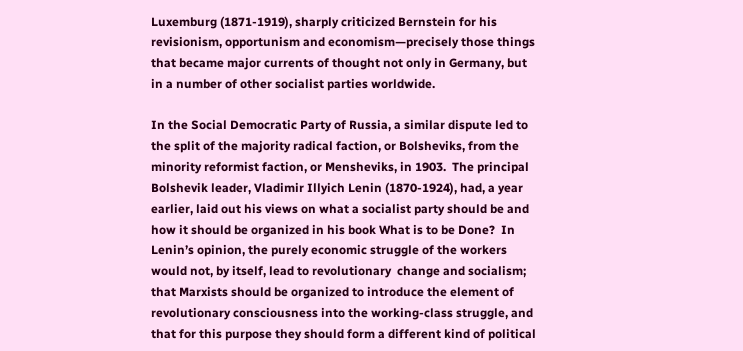Luxemburg (1871-1919), sharply criticized Bernstein for his revisionism, opportunism and economism—precisely those things that became major currents of thought not only in Germany, but in a number of other socialist parties worldwide.

In the Social Democratic Party of Russia, a similar dispute led to the split of the majority radical faction, or Bolsheviks, from the minority reformist faction, or Mensheviks, in 1903.  The principal Bolshevik leader, Vladimir Illyich Lenin (1870-1924), had, a year earlier, laid out his views on what a socialist party should be and how it should be organized in his book What is to be Done?  In Lenin’s opinion, the purely economic struggle of the workers would not, by itself, lead to revolutionary  change and socialism; that Marxists should be organized to introduce the element of revolutionary consciousness into the working-class struggle, and that for this purpose they should form a different kind of political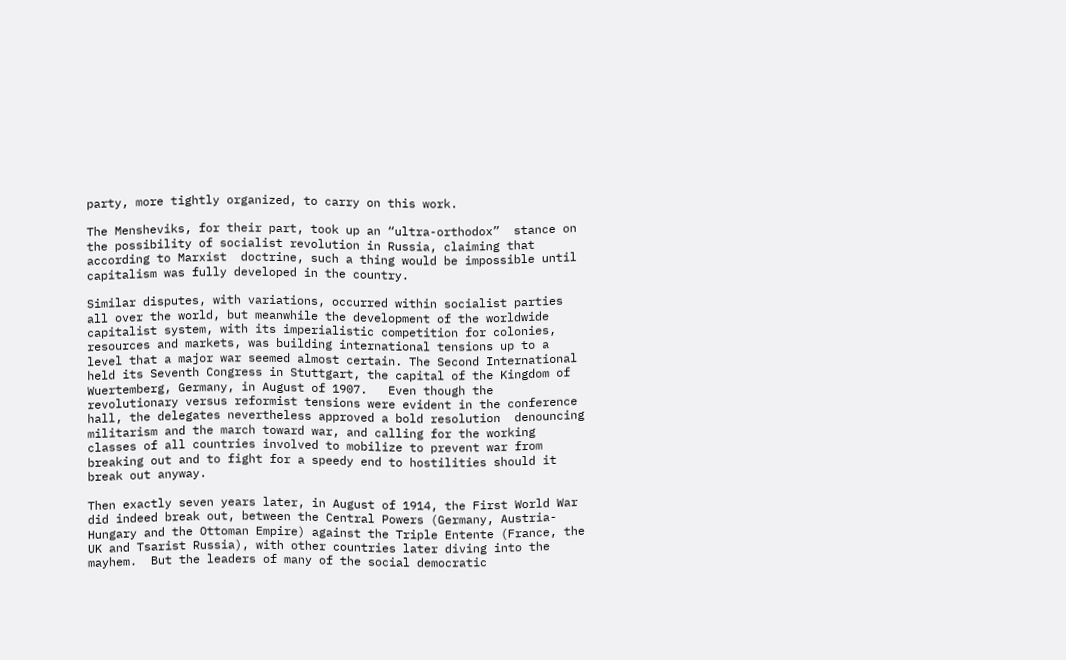party, more tightly organized, to carry on this work.

The Mensheviks, for their part, took up an “ultra-orthodox”  stance on the possibility of socialist revolution in Russia, claiming that according to Marxist  doctrine, such a thing would be impossible until capitalism was fully developed in the country.

Similar disputes, with variations, occurred within socialist parties all over the world, but meanwhile the development of the worldwide capitalist system, with its imperialistic competition for colonies, resources and markets, was building international tensions up to a level that a major war seemed almost certain. The Second International held its Seventh Congress in Stuttgart, the capital of the Kingdom of Wuertemberg, Germany, in August of 1907.   Even though the revolutionary versus reformist tensions were evident in the conference hall, the delegates nevertheless approved a bold resolution  denouncing militarism and the march toward war, and calling for the working classes of all countries involved to mobilize to prevent war from breaking out and to fight for a speedy end to hostilities should it break out anyway.

Then exactly seven years later, in August of 1914, the First World War did indeed break out, between the Central Powers (Germany, Austria-Hungary and the Ottoman Empire) against the Triple Entente (France, the UK and Tsarist Russia), with other countries later diving into the mayhem.  But the leaders of many of the social democratic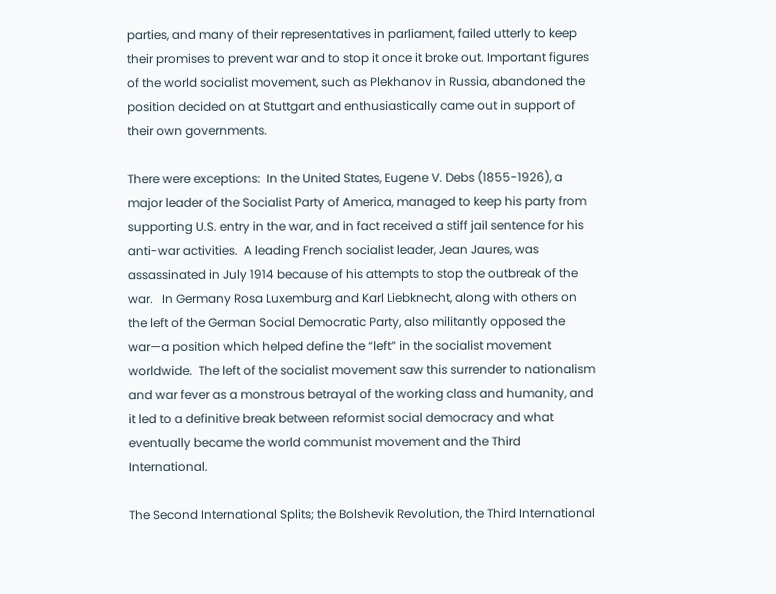parties, and many of their representatives in parliament, failed utterly to keep their promises to prevent war and to stop it once it broke out. Important figures of the world socialist movement, such as Plekhanov in Russia, abandoned the position decided on at Stuttgart and enthusiastically came out in support of their own governments.

There were exceptions:  In the United States, Eugene V. Debs (1855-1926), a major leader of the Socialist Party of America, managed to keep his party from supporting U.S. entry in the war, and in fact received a stiff jail sentence for his anti-war activities.  A leading French socialist leader, Jean Jaures, was assassinated in July 1914 because of his attempts to stop the outbreak of the war.   In Germany Rosa Luxemburg and Karl Liebknecht, along with others on the left of the German Social Democratic Party, also militantly opposed the war—a position which helped define the “left” in the socialist movement worldwide.  The left of the socialist movement saw this surrender to nationalism and war fever as a monstrous betrayal of the working class and humanity, and it led to a definitive break between reformist social democracy and what eventually became the world communist movement and the Third International.

The Second International Splits; the Bolshevik Revolution, the Third International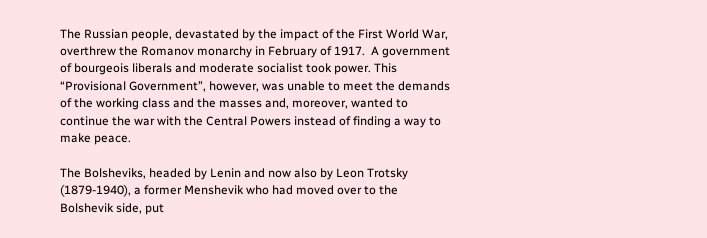The Russian people, devastated by the impact of the First World War, overthrew the Romanov monarchy in February of 1917.  A government of bourgeois liberals and moderate socialist took power. This “Provisional Government”, however, was unable to meet the demands of the working class and the masses and, moreover, wanted to continue the war with the Central Powers instead of finding a way to make peace.

The Bolsheviks, headed by Lenin and now also by Leon Trotsky (1879-1940), a former Menshevik who had moved over to the Bolshevik side, put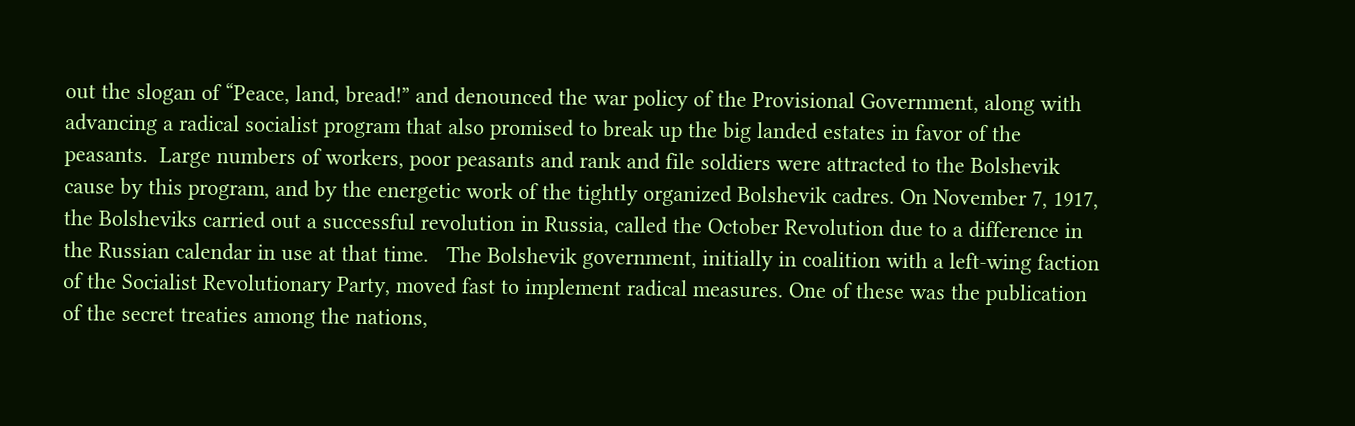out the slogan of “Peace, land, bread!” and denounced the war policy of the Provisional Government, along with advancing a radical socialist program that also promised to break up the big landed estates in favor of the peasants.  Large numbers of workers, poor peasants and rank and file soldiers were attracted to the Bolshevik cause by this program, and by the energetic work of the tightly organized Bolshevik cadres. On November 7, 1917, the Bolsheviks carried out a successful revolution in Russia, called the October Revolution due to a difference in the Russian calendar in use at that time.   The Bolshevik government, initially in coalition with a left-wing faction of the Socialist Revolutionary Party, moved fast to implement radical measures. One of these was the publication of the secret treaties among the nations,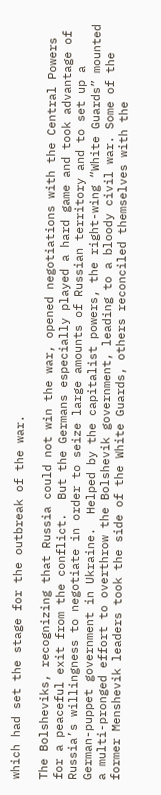which had set the stage for the outbreak of the war.

The Bolsheviks, recognizing that Russia could not win the war, opened negotiations with the Central Powers for a peaceful exit from the conflict.  But the Germans especially played a hard game and took advantage of Russia’s willingness to negotiate in order to seize large amounts of Russian territory and to set up a German-puppet government in Ukraine.  Helped by the capitalist powers, the right-wing “White Guards” mounted a multi-pronged effort to overthrow the Bolshevik government, leading to a bloody civil war. Some of the former Menshevik leaders took the side of the White Guards, others reconciled themselves with the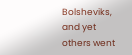Bolsheviks, and yet others went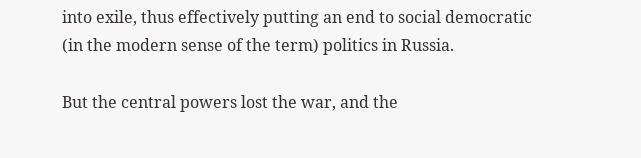into exile, thus effectively putting an end to social democratic (in the modern sense of the term) politics in Russia.

But the central powers lost the war, and the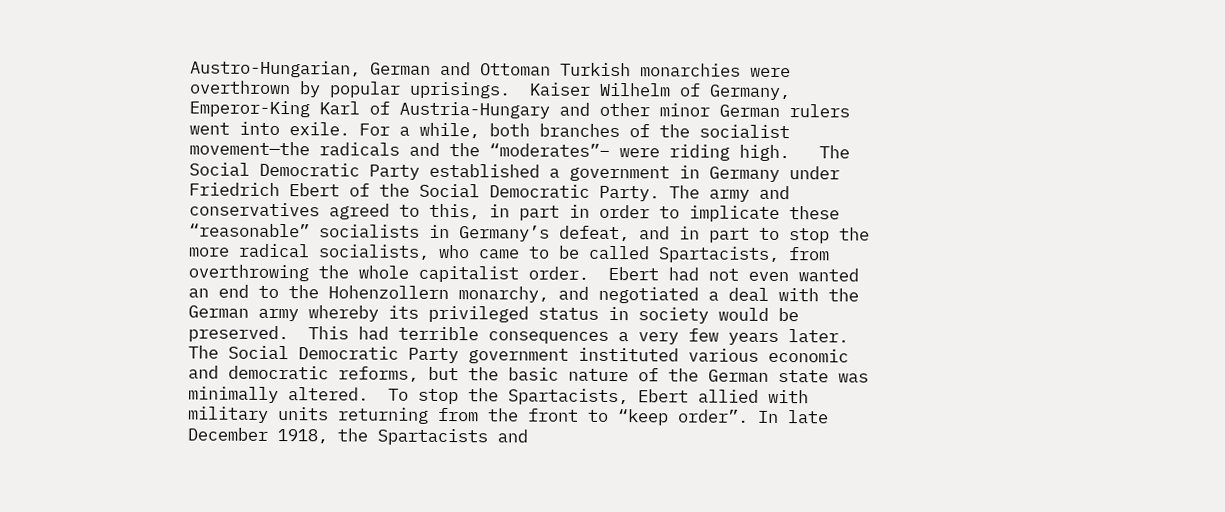Austro-Hungarian, German and Ottoman Turkish monarchies were overthrown by popular uprisings.  Kaiser Wilhelm of Germany, Emperor-King Karl of Austria-Hungary and other minor German rulers went into exile. For a while, both branches of the socialist movement—the radicals and the “moderates”– were riding high.   The Social Democratic Party established a government in Germany under Friedrich Ebert of the Social Democratic Party. The army and conservatives agreed to this, in part in order to implicate these “reasonable” socialists in Germany’s defeat, and in part to stop the more radical socialists, who came to be called Spartacists, from overthrowing the whole capitalist order.  Ebert had not even wanted an end to the Hohenzollern monarchy, and negotiated a deal with the German army whereby its privileged status in society would be preserved.  This had terrible consequences a very few years later. The Social Democratic Party government instituted various economic and democratic reforms, but the basic nature of the German state was minimally altered.  To stop the Spartacists, Ebert allied with military units returning from the front to “keep order”. In late December 1918, the Spartacists and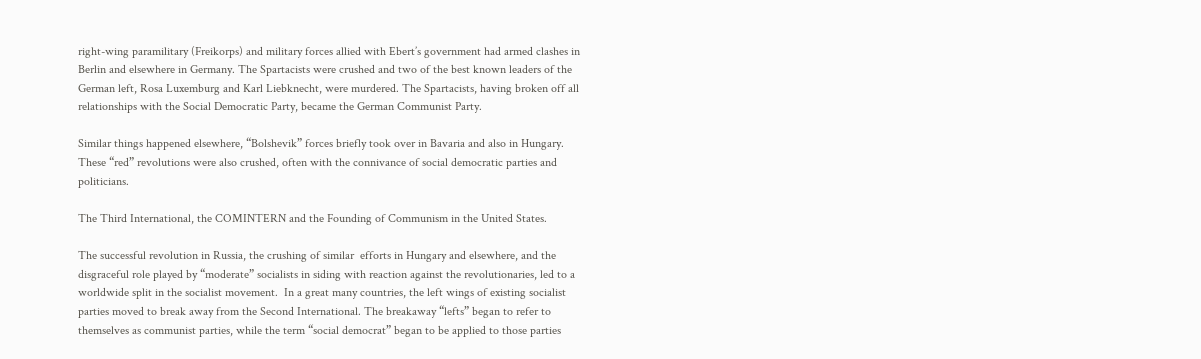right-wing paramilitary (Freikorps) and military forces allied with Ebert’s government had armed clashes in Berlin and elsewhere in Germany. The Spartacists were crushed and two of the best known leaders of the German left, Rosa Luxemburg and Karl Liebknecht, were murdered. The Spartacists, having broken off all relationships with the Social Democratic Party, became the German Communist Party.

Similar things happened elsewhere, “Bolshevik” forces briefly took over in Bavaria and also in Hungary.  These “red” revolutions were also crushed, often with the connivance of social democratic parties and politicians.

The Third International, the COMINTERN and the Founding of Communism in the United States.

The successful revolution in Russia, the crushing of similar  efforts in Hungary and elsewhere, and the disgraceful role played by “moderate” socialists in siding with reaction against the revolutionaries, led to a worldwide split in the socialist movement.  In a great many countries, the left wings of existing socialist parties moved to break away from the Second International. The breakaway “lefts” began to refer to themselves as communist parties, while the term “social democrat” began to be applied to those parties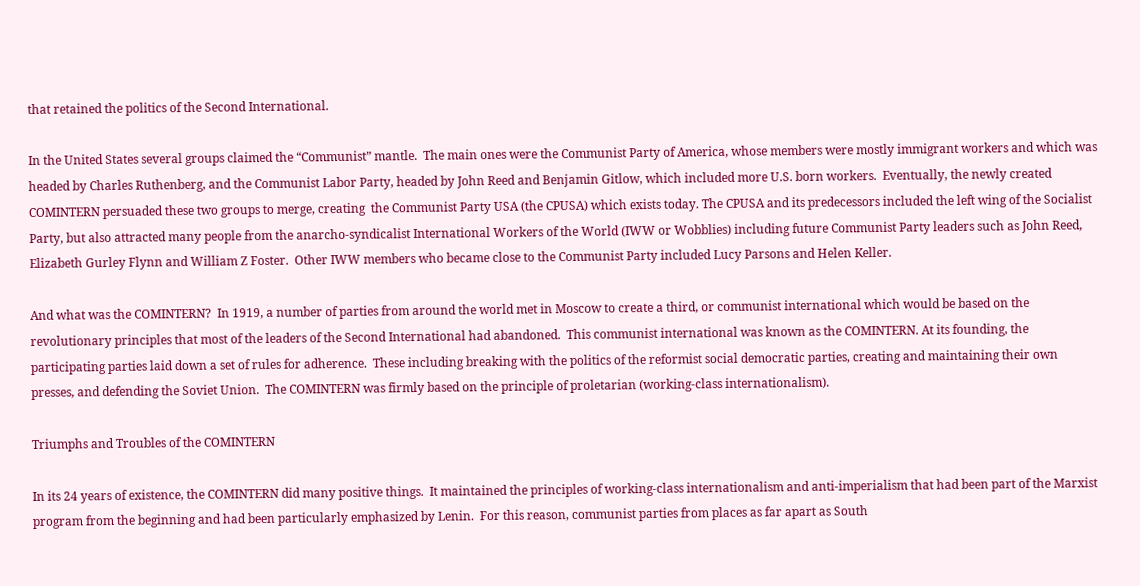that retained the politics of the Second International.

In the United States several groups claimed the “Communist” mantle.  The main ones were the Communist Party of America, whose members were mostly immigrant workers and which was headed by Charles Ruthenberg, and the Communist Labor Party, headed by John Reed and Benjamin Gitlow, which included more U.S. born workers.  Eventually, the newly created COMINTERN persuaded these two groups to merge, creating  the Communist Party USA (the CPUSA) which exists today. The CPUSA and its predecessors included the left wing of the Socialist Party, but also attracted many people from the anarcho-syndicalist International Workers of the World (IWW or Wobblies) including future Communist Party leaders such as John Reed, Elizabeth Gurley Flynn and William Z Foster.  Other IWW members who became close to the Communist Party included Lucy Parsons and Helen Keller.

And what was the COMINTERN?  In 1919, a number of parties from around the world met in Moscow to create a third, or communist international which would be based on the revolutionary principles that most of the leaders of the Second International had abandoned.  This communist international was known as the COMINTERN. At its founding, the participating parties laid down a set of rules for adherence.  These including breaking with the politics of the reformist social democratic parties, creating and maintaining their own presses, and defending the Soviet Union.  The COMINTERN was firmly based on the principle of proletarian (working-class internationalism).

Triumphs and Troubles of the COMINTERN

In its 24 years of existence, the COMINTERN did many positive things.  It maintained the principles of working-class internationalism and anti-imperialism that had been part of the Marxist program from the beginning and had been particularly emphasized by Lenin.  For this reason, communist parties from places as far apart as South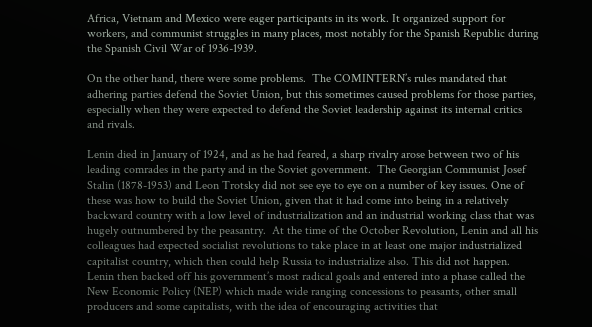Africa, Vietnam and Mexico were eager participants in its work. It organized support for workers, and communist struggles in many places, most notably for the Spanish Republic during the Spanish Civil War of 1936-1939.

On the other hand, there were some problems.  The COMINTERN’s rules mandated that adhering parties defend the Soviet Union, but this sometimes caused problems for those parties, especially when they were expected to defend the Soviet leadership against its internal critics and rivals.

Lenin died in January of 1924, and as he had feared, a sharp rivalry arose between two of his leading comrades in the party and in the Soviet government.  The Georgian Communist Josef Stalin (1878-1953) and Leon Trotsky did not see eye to eye on a number of key issues. One of these was how to build the Soviet Union, given that it had come into being in a relatively backward country with a low level of industrialization and an industrial working class that was hugely outnumbered by the peasantry.  At the time of the October Revolution, Lenin and all his colleagues had expected socialist revolutions to take place in at least one major industrialized capitalist country, which then could help Russia to industrialize also. This did not happen. Lenin then backed off his government’s most radical goals and entered into a phase called the New Economic Policy (NEP) which made wide ranging concessions to peasants, other small producers and some capitalists, with the idea of encouraging activities that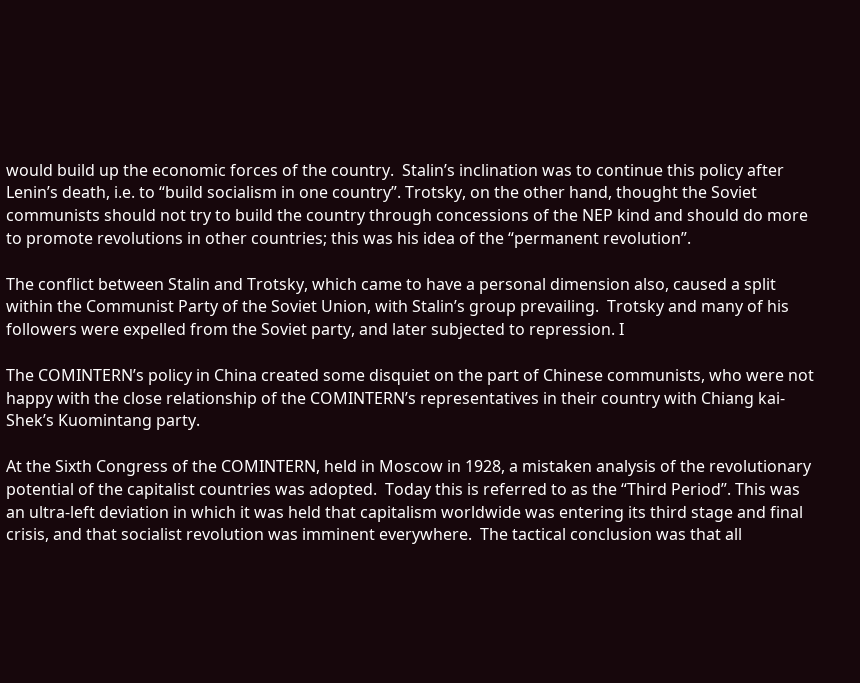would build up the economic forces of the country.  Stalin’s inclination was to continue this policy after Lenin’s death, i.e. to “build socialism in one country”. Trotsky, on the other hand, thought the Soviet communists should not try to build the country through concessions of the NEP kind and should do more to promote revolutions in other countries; this was his idea of the “permanent revolution”.

The conflict between Stalin and Trotsky, which came to have a personal dimension also, caused a split within the Communist Party of the Soviet Union, with Stalin’s group prevailing.  Trotsky and many of his followers were expelled from the Soviet party, and later subjected to repression. I

The COMINTERN’s policy in China created some disquiet on the part of Chinese communists, who were not happy with the close relationship of the COMINTERN’s representatives in their country with Chiang kai-Shek’s Kuomintang party.

At the Sixth Congress of the COMINTERN, held in Moscow in 1928, a mistaken analysis of the revolutionary potential of the capitalist countries was adopted.  Today this is referred to as the “Third Period”. This was an ultra-left deviation in which it was held that capitalism worldwide was entering its third stage and final crisis, and that socialist revolution was imminent everywhere.  The tactical conclusion was that all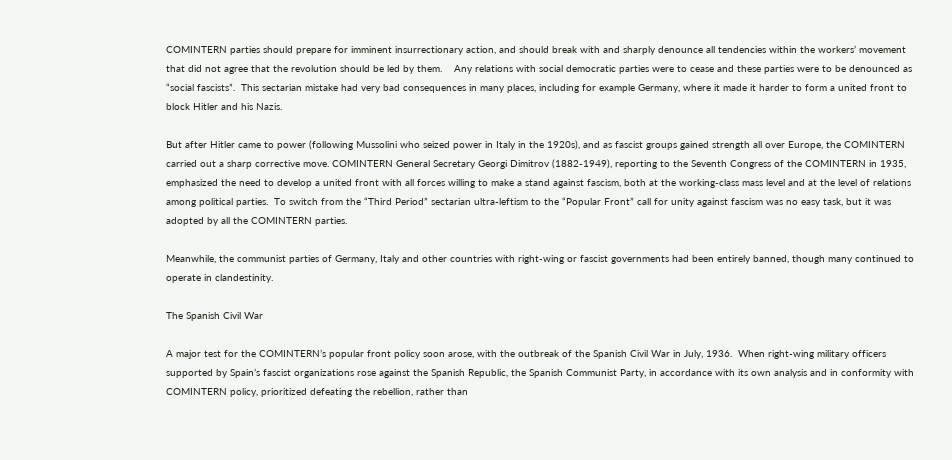COMINTERN parties should prepare for imminent insurrectionary action, and should break with and sharply denounce all tendencies within the workers’ movement that did not agree that the revolution should be led by them.    Any relations with social democratic parties were to cease and these parties were to be denounced as “social fascists”.  This sectarian mistake had very bad consequences in many places, including for example Germany, where it made it harder to form a united front to block Hitler and his Nazis.

But after Hitler came to power (following Mussolini who seized power in Italy in the 1920s), and as fascist groups gained strength all over Europe, the COMINTERN  carried out a sharp corrective move. COMINTERN General Secretary Georgi Dimitrov (1882-1949), reporting to the Seventh Congress of the COMINTERN in 1935, emphasized the need to develop a united front with all forces willing to make a stand against fascism, both at the working-class mass level and at the level of relations among political parties.  To switch from the “Third Period” sectarian ultra-leftism to the “Popular Front” call for unity against fascism was no easy task, but it was adopted by all the COMINTERN parties.

Meanwhile, the communist parties of Germany, Italy and other countries with right-wing or fascist governments had been entirely banned, though many continued to operate in clandestinity.

The Spanish Civil War

A major test for the COMINTERN’s popular front policy soon arose, with the outbreak of the Spanish Civil War in July, 1936.  When right-wing military officers supported by Spain’s fascist organizations rose against the Spanish Republic, the Spanish Communist Party, in accordance with its own analysis and in conformity with COMINTERN policy, prioritized defeating the rebellion, rather than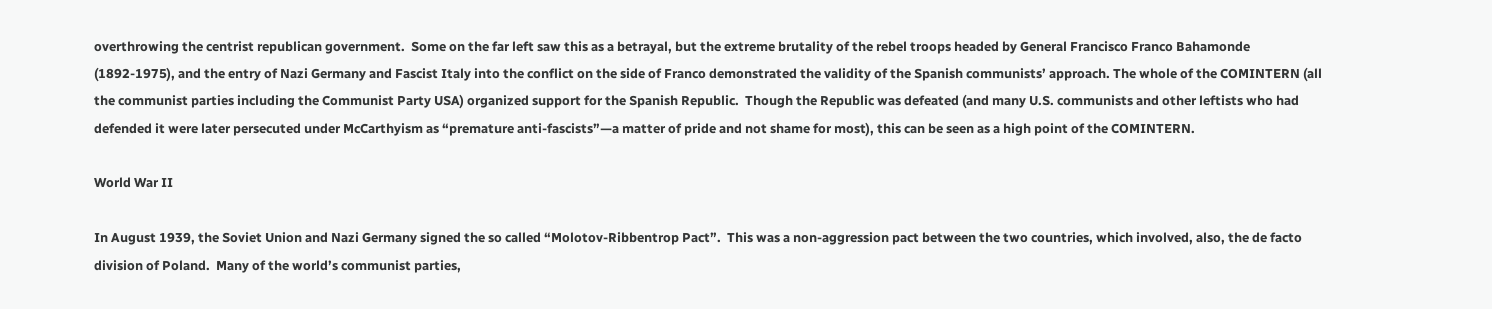overthrowing the centrist republican government.  Some on the far left saw this as a betrayal, but the extreme brutality of the rebel troops headed by General Francisco Franco Bahamonde (1892-1975), and the entry of Nazi Germany and Fascist Italy into the conflict on the side of Franco demonstrated the validity of the Spanish communists’ approach. The whole of the COMINTERN (all the communist parties including the Communist Party USA) organized support for the Spanish Republic.  Though the Republic was defeated (and many U.S. communists and other leftists who had defended it were later persecuted under McCarthyism as “premature anti-fascists”—a matter of pride and not shame for most), this can be seen as a high point of the COMINTERN.

World War II

In August 1939, the Soviet Union and Nazi Germany signed the so called “Molotov-Ribbentrop Pact”.  This was a non-aggression pact between the two countries, which involved, also, the de facto division of Poland.  Many of the world’s communist parties,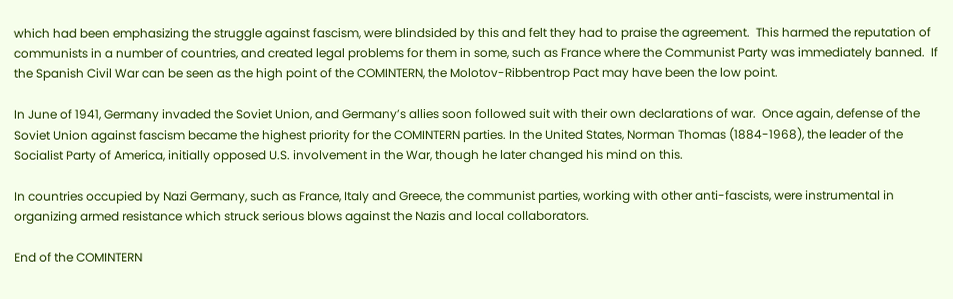which had been emphasizing the struggle against fascism, were blindsided by this and felt they had to praise the agreement.  This harmed the reputation of communists in a number of countries, and created legal problems for them in some, such as France where the Communist Party was immediately banned.  If the Spanish Civil War can be seen as the high point of the COMINTERN, the Molotov-Ribbentrop Pact may have been the low point.

In June of 1941, Germany invaded the Soviet Union, and Germany’s allies soon followed suit with their own declarations of war.  Once again, defense of the Soviet Union against fascism became the highest priority for the COMINTERN parties. In the United States, Norman Thomas (1884-1968), the leader of the Socialist Party of America, initially opposed U.S. involvement in the War, though he later changed his mind on this.

In countries occupied by Nazi Germany, such as France, Italy and Greece, the communist parties, working with other anti-fascists, were instrumental in organizing armed resistance which struck serious blows against the Nazis and local collaborators.

End of the COMINTERN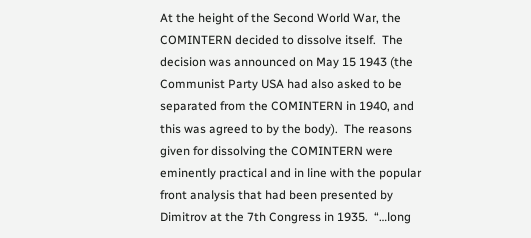At the height of the Second World War, the COMINTERN decided to dissolve itself.  The decision was announced on May 15 1943 (the Communist Party USA had also asked to be separated from the COMINTERN in 1940, and this was agreed to by the body).  The reasons given for dissolving the COMINTERN were eminently practical and in line with the popular front analysis that had been presented by Dimitrov at the 7th Congress in 1935.  “…long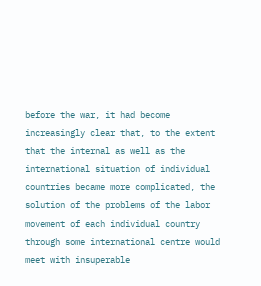before the war, it had become increasingly clear that, to the extent that the internal as well as the international situation of individual countries became more complicated, the solution of the problems of the labor movement of each individual country through some international centre would meet with insuperable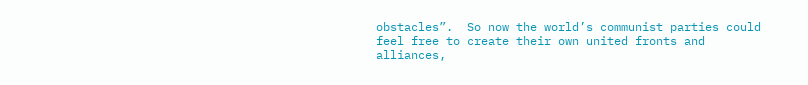obstacles”.  So now the world’s communist parties could feel free to create their own united fronts and alliances,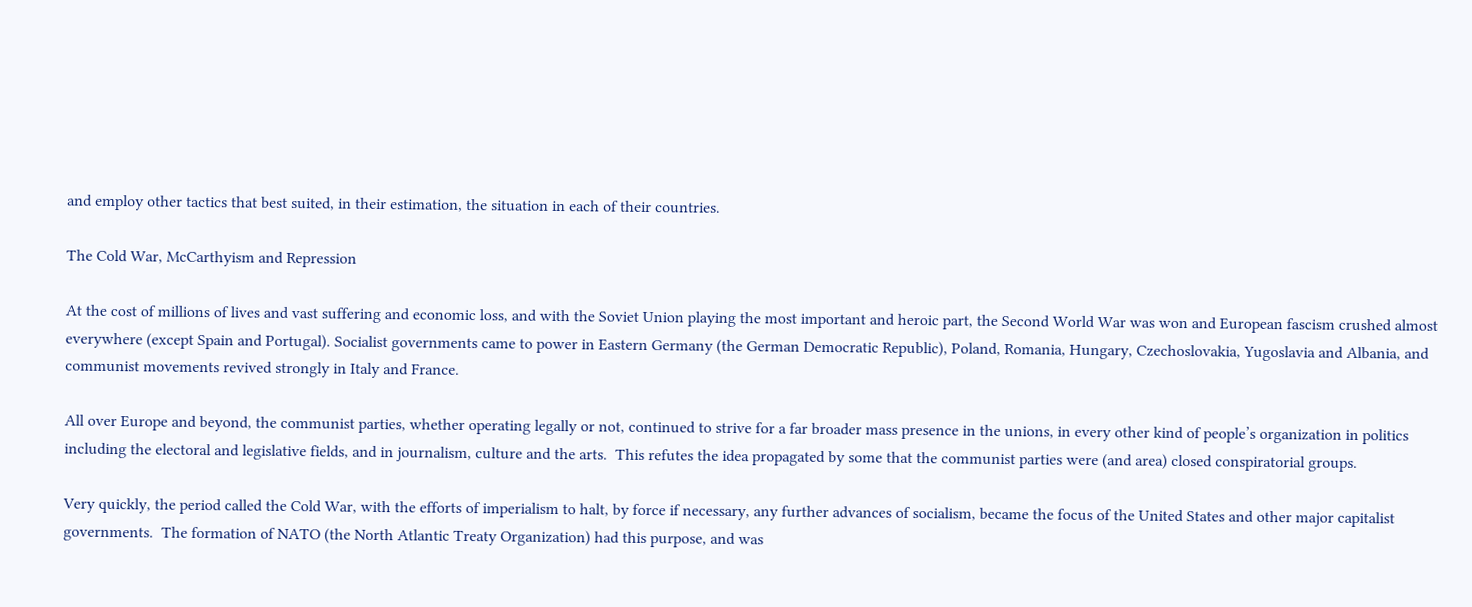and employ other tactics that best suited, in their estimation, the situation in each of their countries.

The Cold War, McCarthyism and Repression

At the cost of millions of lives and vast suffering and economic loss, and with the Soviet Union playing the most important and heroic part, the Second World War was won and European fascism crushed almost everywhere (except Spain and Portugal). Socialist governments came to power in Eastern Germany (the German Democratic Republic), Poland, Romania, Hungary, Czechoslovakia, Yugoslavia and Albania, and communist movements revived strongly in Italy and France.

All over Europe and beyond, the communist parties, whether operating legally or not, continued to strive for a far broader mass presence in the unions, in every other kind of people’s organization in politics including the electoral and legislative fields, and in journalism, culture and the arts.  This refutes the idea propagated by some that the communist parties were (and area) closed conspiratorial groups.

Very quickly, the period called the Cold War, with the efforts of imperialism to halt, by force if necessary, any further advances of socialism, became the focus of the United States and other major capitalist governments.  The formation of NATO (the North Atlantic Treaty Organization) had this purpose, and was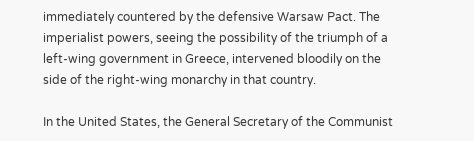immediately countered by the defensive Warsaw Pact. The imperialist powers, seeing the possibility of the triumph of a left-wing government in Greece, intervened bloodily on the side of the right-wing monarchy in that country.

In the United States, the General Secretary of the Communist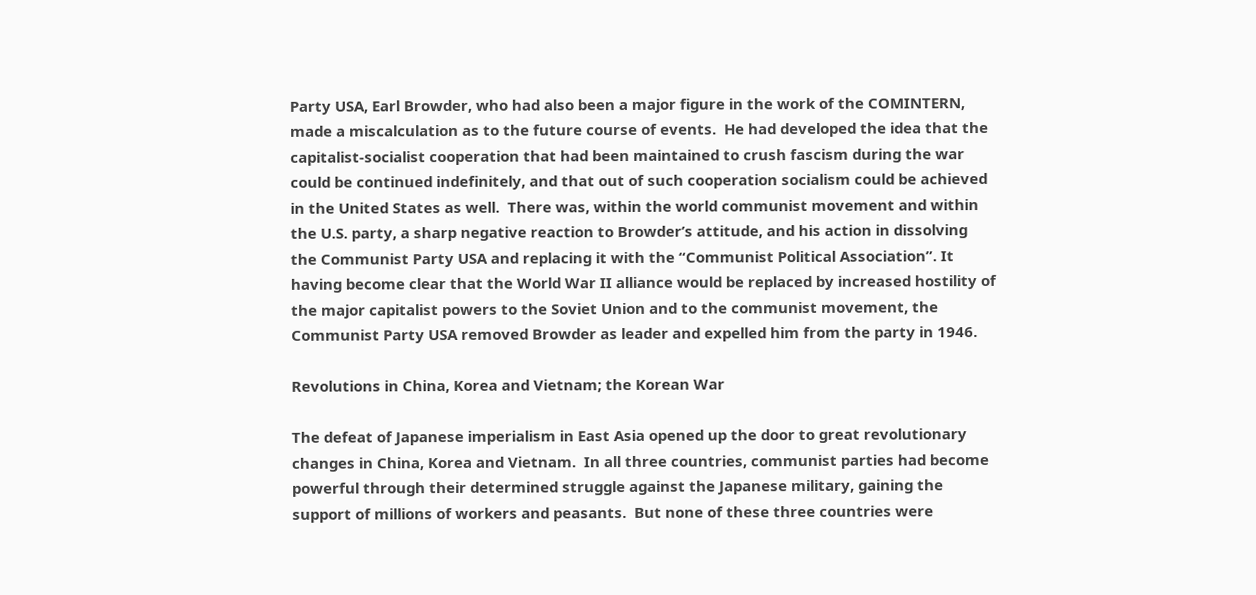Party USA, Earl Browder, who had also been a major figure in the work of the COMINTERN, made a miscalculation as to the future course of events.  He had developed the idea that the capitalist-socialist cooperation that had been maintained to crush fascism during the war could be continued indefinitely, and that out of such cooperation socialism could be achieved in the United States as well.  There was, within the world communist movement and within the U.S. party, a sharp negative reaction to Browder’s attitude, and his action in dissolving the Communist Party USA and replacing it with the “Communist Political Association”. It having become clear that the World War II alliance would be replaced by increased hostility of the major capitalist powers to the Soviet Union and to the communist movement, the Communist Party USA removed Browder as leader and expelled him from the party in 1946.

Revolutions in China, Korea and Vietnam; the Korean War

The defeat of Japanese imperialism in East Asia opened up the door to great revolutionary changes in China, Korea and Vietnam.  In all three countries, communist parties had become powerful through their determined struggle against the Japanese military, gaining the support of millions of workers and peasants.  But none of these three countries were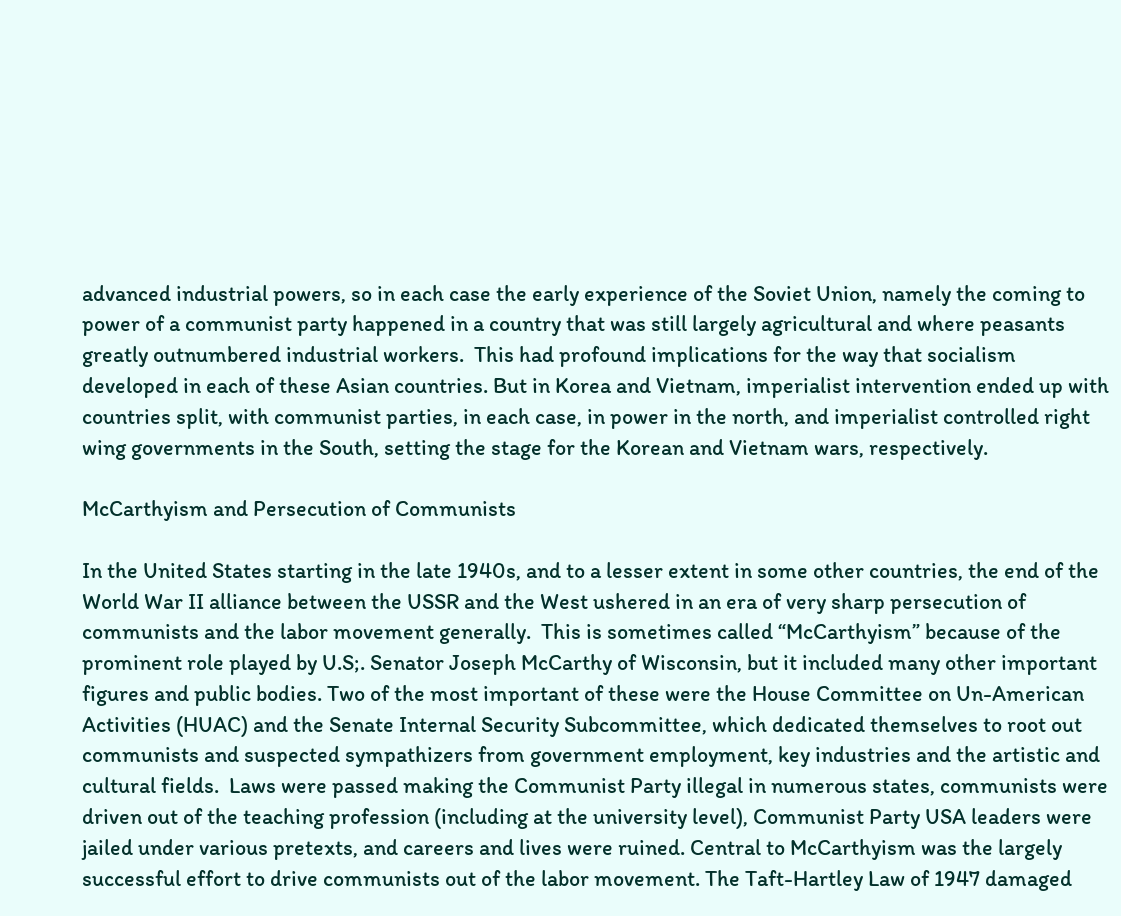advanced industrial powers, so in each case the early experience of the Soviet Union, namely the coming to power of a communist party happened in a country that was still largely agricultural and where peasants greatly outnumbered industrial workers.  This had profound implications for the way that socialism developed in each of these Asian countries. But in Korea and Vietnam, imperialist intervention ended up with countries split, with communist parties, in each case, in power in the north, and imperialist controlled right wing governments in the South, setting the stage for the Korean and Vietnam wars, respectively.

McCarthyism and Persecution of Communists

In the United States starting in the late 1940s, and to a lesser extent in some other countries, the end of the World War II alliance between the USSR and the West ushered in an era of very sharp persecution of communists and the labor movement generally.  This is sometimes called “McCarthyism” because of the prominent role played by U.S;. Senator Joseph McCarthy of Wisconsin, but it included many other important figures and public bodies. Two of the most important of these were the House Committee on Un-American Activities (HUAC) and the Senate Internal Security Subcommittee, which dedicated themselves to root out communists and suspected sympathizers from government employment, key industries and the artistic and cultural fields.  Laws were passed making the Communist Party illegal in numerous states, communists were driven out of the teaching profession (including at the university level), Communist Party USA leaders were jailed under various pretexts, and careers and lives were ruined. Central to McCarthyism was the largely successful effort to drive communists out of the labor movement. The Taft-Hartley Law of 1947 damaged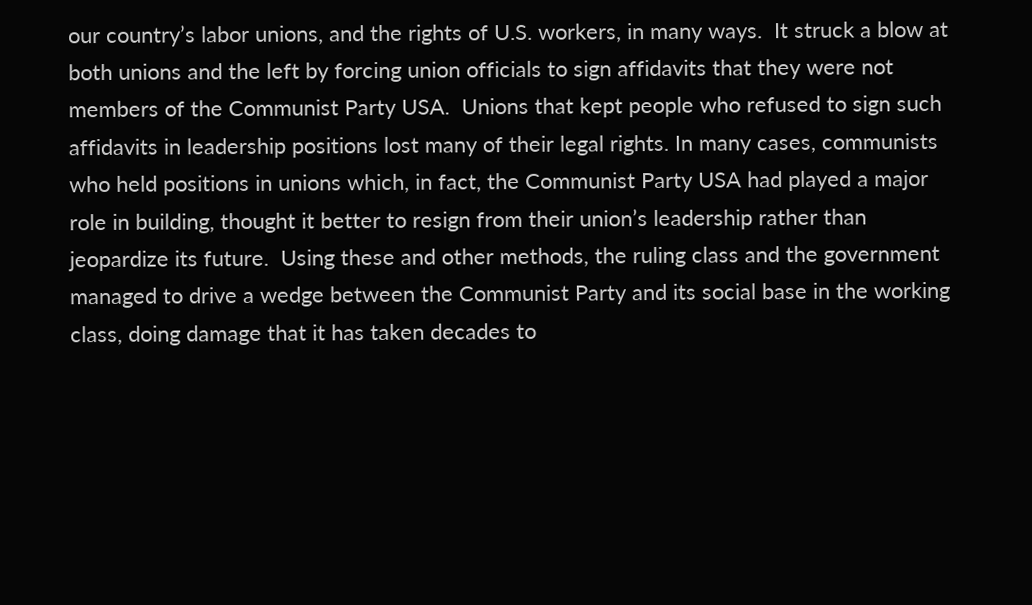our country’s labor unions, and the rights of U.S. workers, in many ways.  It struck a blow at both unions and the left by forcing union officials to sign affidavits that they were not members of the Communist Party USA.  Unions that kept people who refused to sign such affidavits in leadership positions lost many of their legal rights. In many cases, communists who held positions in unions which, in fact, the Communist Party USA had played a major role in building, thought it better to resign from their union’s leadership rather than jeopardize its future.  Using these and other methods, the ruling class and the government managed to drive a wedge between the Communist Party and its social base in the working class, doing damage that it has taken decades to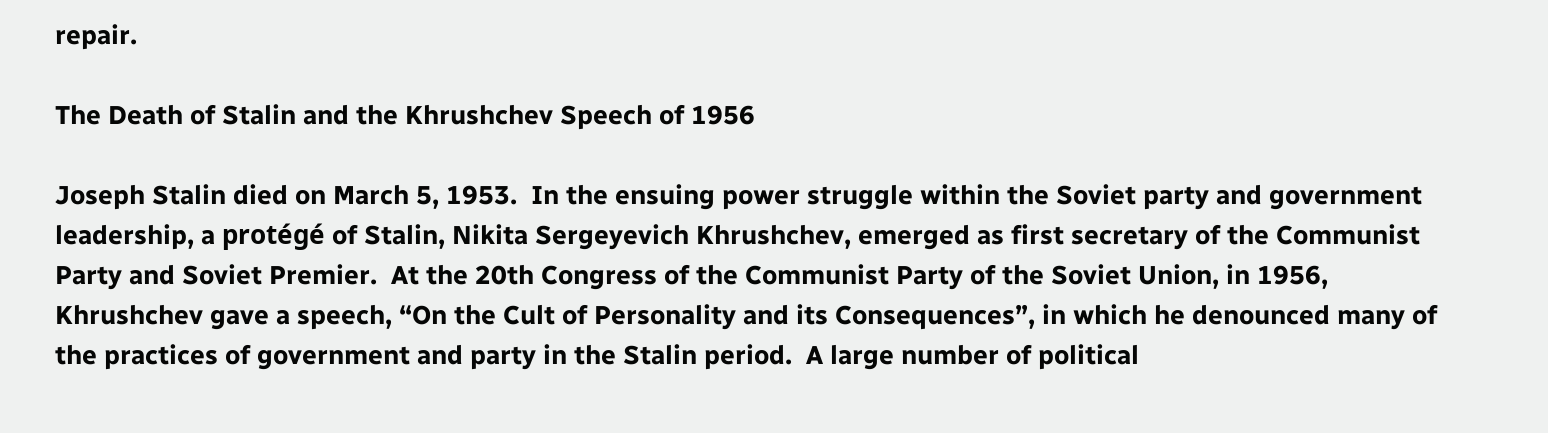repair.

The Death of Stalin and the Khrushchev Speech of 1956

Joseph Stalin died on March 5, 1953.  In the ensuing power struggle within the Soviet party and government leadership, a protégé of Stalin, Nikita Sergeyevich Khrushchev, emerged as first secretary of the Communist Party and Soviet Premier.  At the 20th Congress of the Communist Party of the Soviet Union, in 1956, Khrushchev gave a speech, “On the Cult of Personality and its Consequences”, in which he denounced many of the practices of government and party in the Stalin period.  A large number of political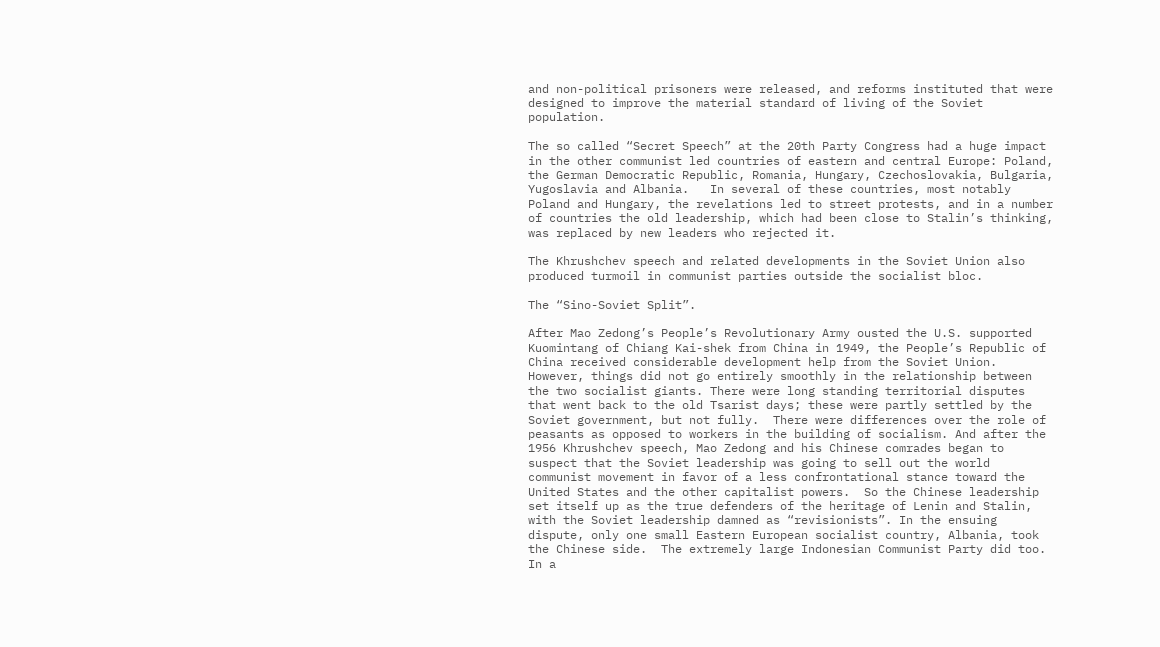and non-political prisoners were released, and reforms instituted that were designed to improve the material standard of living of the Soviet population.

The so called “Secret Speech” at the 20th Party Congress had a huge impact in the other communist led countries of eastern and central Europe: Poland, the German Democratic Republic, Romania, Hungary, Czechoslovakia, Bulgaria, Yugoslavia and Albania.   In several of these countries, most notably Poland and Hungary, the revelations led to street protests, and in a number of countries the old leadership, which had been close to Stalin’s thinking, was replaced by new leaders who rejected it.

The Khrushchev speech and related developments in the Soviet Union also produced turmoil in communist parties outside the socialist bloc.

The “Sino-Soviet Split”.

After Mao Zedong’s People’s Revolutionary Army ousted the U.S. supported Kuomintang of Chiang Kai-shek from China in 1949, the People’s Republic of China received considerable development help from the Soviet Union.  However, things did not go entirely smoothly in the relationship between the two socialist giants. There were long standing territorial disputes that went back to the old Tsarist days; these were partly settled by the Soviet government, but not fully.  There were differences over the role of peasants as opposed to workers in the building of socialism. And after the 1956 Khrushchev speech, Mao Zedong and his Chinese comrades began to suspect that the Soviet leadership was going to sell out the world communist movement in favor of a less confrontational stance toward the United States and the other capitalist powers.  So the Chinese leadership set itself up as the true defenders of the heritage of Lenin and Stalin, with the Soviet leadership damned as “revisionists”. In the ensuing dispute, only one small Eastern European socialist country, Albania, took the Chinese side.  The extremely large Indonesian Communist Party did too. In a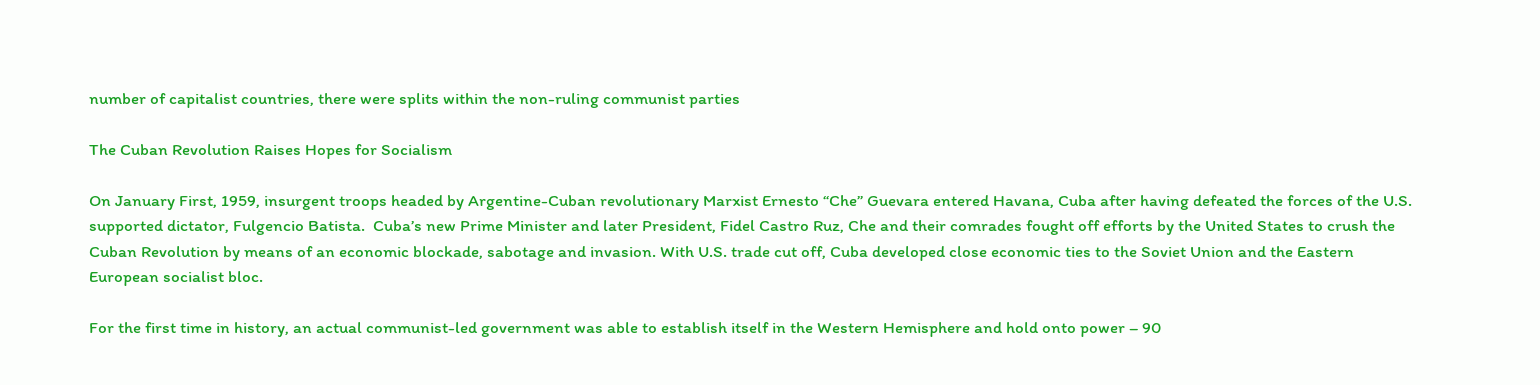number of capitalist countries, there were splits within the non-ruling communist parties

The Cuban Revolution Raises Hopes for Socialism

On January First, 1959, insurgent troops headed by Argentine-Cuban revolutionary Marxist Ernesto “Che” Guevara entered Havana, Cuba after having defeated the forces of the U.S. supported dictator, Fulgencio Batista.  Cuba’s new Prime Minister and later President, Fidel Castro Ruz, Che and their comrades fought off efforts by the United States to crush the Cuban Revolution by means of an economic blockade, sabotage and invasion. With U.S. trade cut off, Cuba developed close economic ties to the Soviet Union and the Eastern European socialist bloc.

For the first time in history, an actual communist-led government was able to establish itself in the Western Hemisphere and hold onto power – 90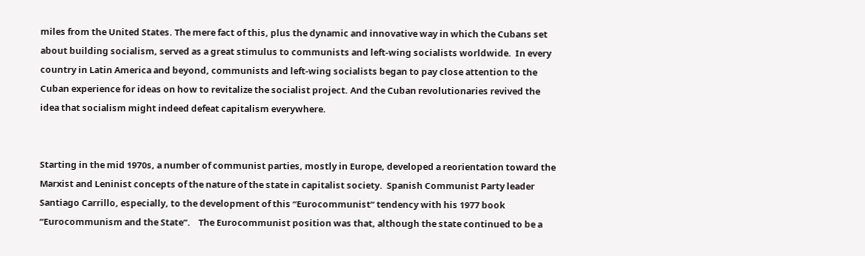miles from the United States. The mere fact of this, plus the dynamic and innovative way in which the Cubans set about building socialism, served as a great stimulus to communists and left-wing socialists worldwide.  In every country in Latin America and beyond, communists and left-wing socialists began to pay close attention to the Cuban experience for ideas on how to revitalize the socialist project. And the Cuban revolutionaries revived the idea that socialism might indeed defeat capitalism everywhere.


Starting in the mid 1970s, a number of communist parties, mostly in Europe, developed a reorientation toward the Marxist and Leninist concepts of the nature of the state in capitalist society.  Spanish Communist Party leader Santiago Carrillo, especially, to the development of this “Eurocommunist” tendency with his 1977 book “Eurocommunism and the State”.    The Eurocommunist position was that, although the state continued to be a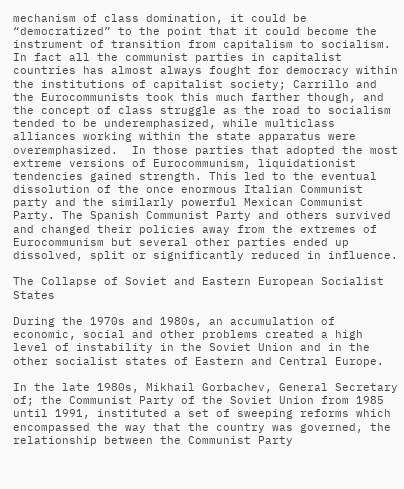mechanism of class domination, it could be “democratized” to the point that it could become the instrument of transition from capitalism to socialism.  In fact all the communist parties in capitalist countries has almost always fought for democracy within the institutions of capitalist society; Carrillo and the Eurocommunists took this much farther though, and the concept of class struggle as the road to socialism tended to be underemphasized, while multiclass alliances working within the state apparatus were overemphasized.  In those parties that adopted the most extreme versions of Eurocommunism, liquidationist tendencies gained strength. This led to the eventual dissolution of the once enormous Italian Communist party and the similarly powerful Mexican Communist Party. The Spanish Communist Party and others survived and changed their policies away from the extremes of Eurocommunism but several other parties ended up dissolved, split or significantly reduced in influence.

The Collapse of Soviet and Eastern European Socialist States

During the 1970s and 1980s, an accumulation of economic, social and other problems created a high level of instability in the Soviet Union and in the other socialist states of Eastern and Central Europe.

In the late 1980s, Mikhail Gorbachev, General Secretary of; the Communist Party of the Soviet Union from 1985 until 1991, instituted a set of sweeping reforms which encompassed the way that the country was governed, the relationship between the Communist Party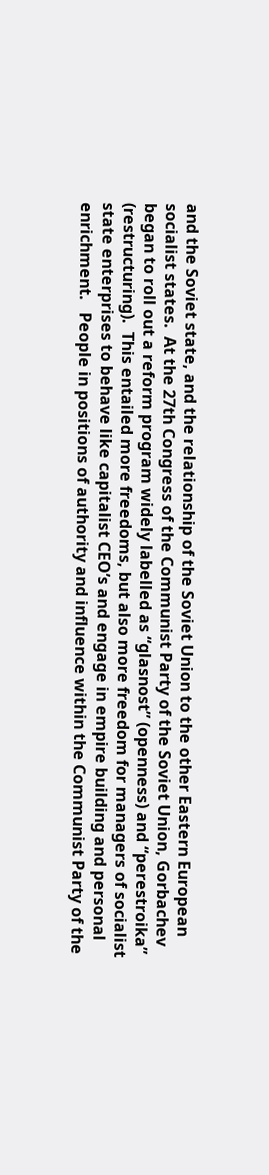and the Soviet state, and the relationship of the Soviet Union to the other Eastern European socialist states.  At the 27th Congress of the Communist Party of the Soviet Union, Gorbachev began to roll out a reform program widely labelled as “glasnost” (openness) and “perestroika” (restructuring).  This entailed more freedoms, but also more freedom for managers of socialist state enterprises to behave like capitalist CEO’s and engage in empire building and personal enrichment.   People in positions of authority and influence within the Communist Party of the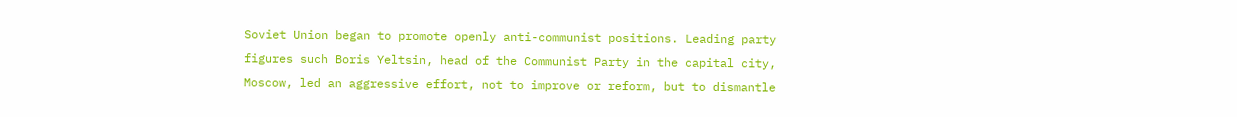Soviet Union began to promote openly anti-communist positions. Leading party figures such Boris Yeltsin, head of the Communist Party in the capital city, Moscow, led an aggressive effort, not to improve or reform, but to dismantle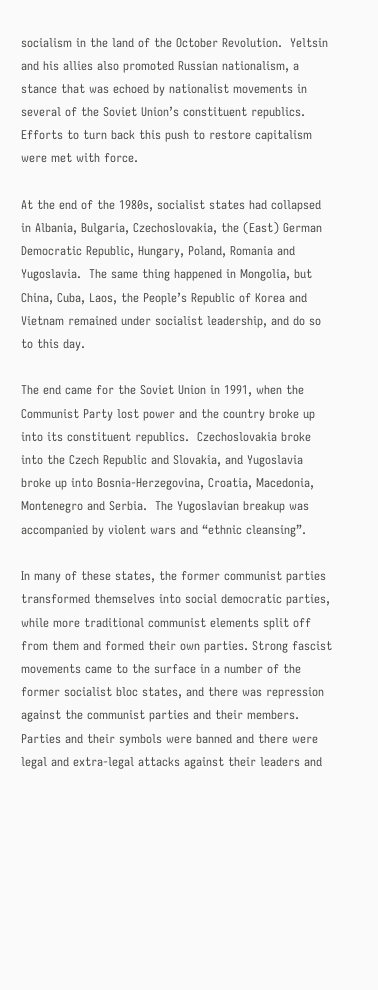socialism in the land of the October Revolution.  Yeltsin and his allies also promoted Russian nationalism, a stance that was echoed by nationalist movements in several of the Soviet Union’s constituent republics. Efforts to turn back this push to restore capitalism were met with force.

At the end of the 1980s, socialist states had collapsed in Albania, Bulgaria, Czechoslovakia, the (East) German Democratic Republic, Hungary, Poland, Romania and Yugoslavia.  The same thing happened in Mongolia, but China, Cuba, Laos, the People’s Republic of Korea and Vietnam remained under socialist leadership, and do so to this day.

The end came for the Soviet Union in 1991, when the Communist Party lost power and the country broke up into its constituent republics.  Czechoslovakia broke into the Czech Republic and Slovakia, and Yugoslavia broke up into Bosnia-Herzegovina, Croatia, Macedonia, Montenegro and Serbia.  The Yugoslavian breakup was accompanied by violent wars and “ethnic cleansing”.

In many of these states, the former communist parties transformed themselves into social democratic parties, while more traditional communist elements split off from them and formed their own parties. Strong fascist movements came to the surface in a number of the former socialist bloc states, and there was repression against the communist parties and their members.  Parties and their symbols were banned and there were legal and extra-legal attacks against their leaders and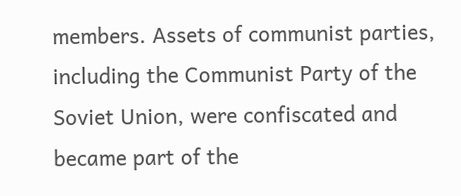members. Assets of communist parties, including the Communist Party of the Soviet Union, were confiscated and became part of the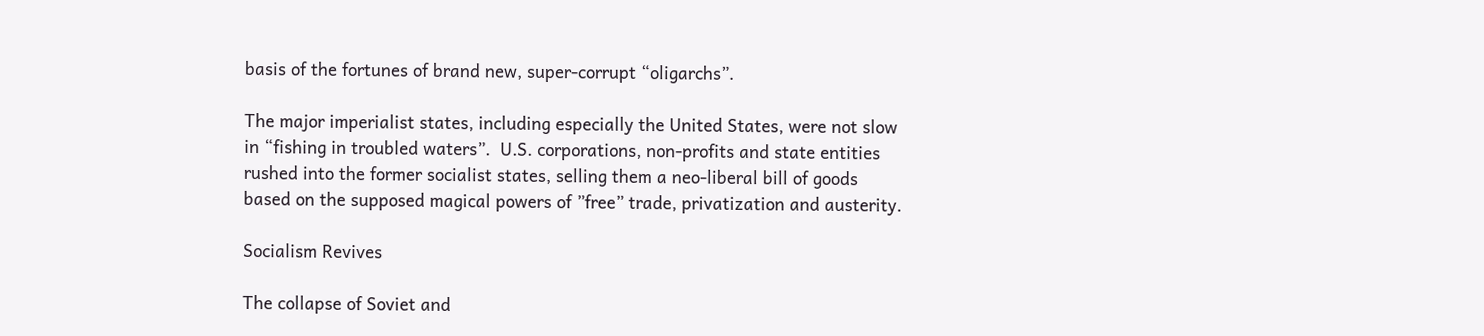basis of the fortunes of brand new, super-corrupt “oligarchs”.

The major imperialist states, including especially the United States, were not slow in “fishing in troubled waters”.  U.S. corporations, non-profits and state entities rushed into the former socialist states, selling them a neo-liberal bill of goods based on the supposed magical powers of ”free” trade, privatization and austerity.

Socialism Revives

The collapse of Soviet and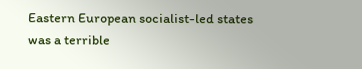Eastern European socialist-led states was a terrible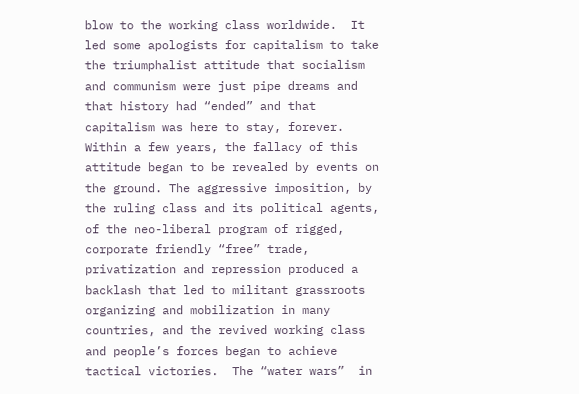blow to the working class worldwide.  It led some apologists for capitalism to take the triumphalist attitude that socialism and communism were just pipe dreams and that history had “ended” and that capitalism was here to stay, forever.  Within a few years, the fallacy of this attitude began to be revealed by events on the ground. The aggressive imposition, by the ruling class and its political agents, of the neo-liberal program of rigged, corporate friendly “free” trade, privatization and repression produced a backlash that led to militant grassroots organizing and mobilization in many countries, and the revived working class and people’s forces began to achieve tactical victories.  The “water wars”  in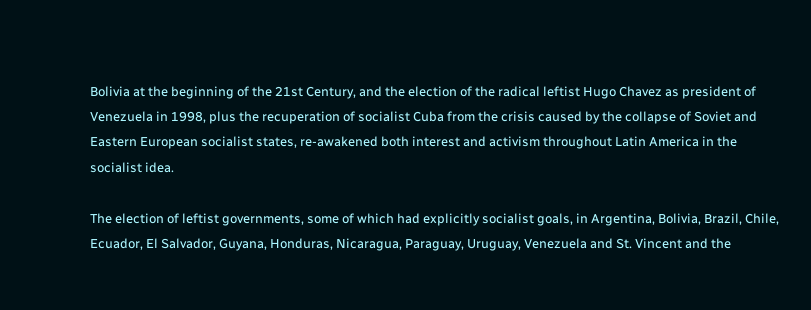Bolivia at the beginning of the 21st Century, and the election of the radical leftist Hugo Chavez as president of Venezuela in 1998, plus the recuperation of socialist Cuba from the crisis caused by the collapse of Soviet and Eastern European socialist states, re-awakened both interest and activism throughout Latin America in the socialist idea.

The election of leftist governments, some of which had explicitly socialist goals, in Argentina, Bolivia, Brazil, Chile, Ecuador, El Salvador, Guyana, Honduras, Nicaragua, Paraguay, Uruguay, Venezuela and St. Vincent and the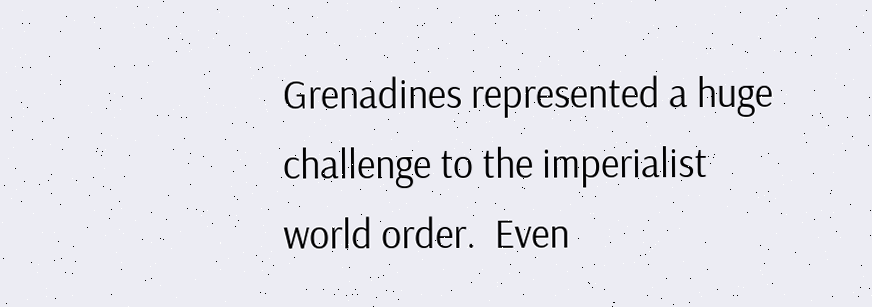Grenadines represented a huge challenge to the imperialist world order.  Even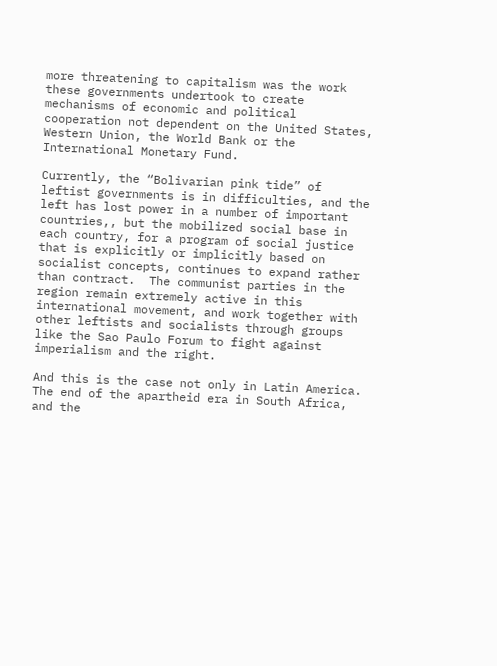more threatening to capitalism was the work these governments undertook to create mechanisms of economic and political cooperation not dependent on the United States, Western Union, the World Bank or the International Monetary Fund.

Currently, the “Bolivarian pink tide” of leftist governments is in difficulties, and the left has lost power in a number of important countries,, but the mobilized social base in each country, for a program of social justice that is explicitly or implicitly based on socialist concepts, continues to expand rather than contract.  The communist parties in the region remain extremely active in this international movement, and work together with other leftists and socialists through groups like the Sao Paulo Forum to fight against imperialism and the right.

And this is the case not only in Latin America.  The end of the apartheid era in South Africa, and the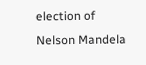election of Nelson Mandela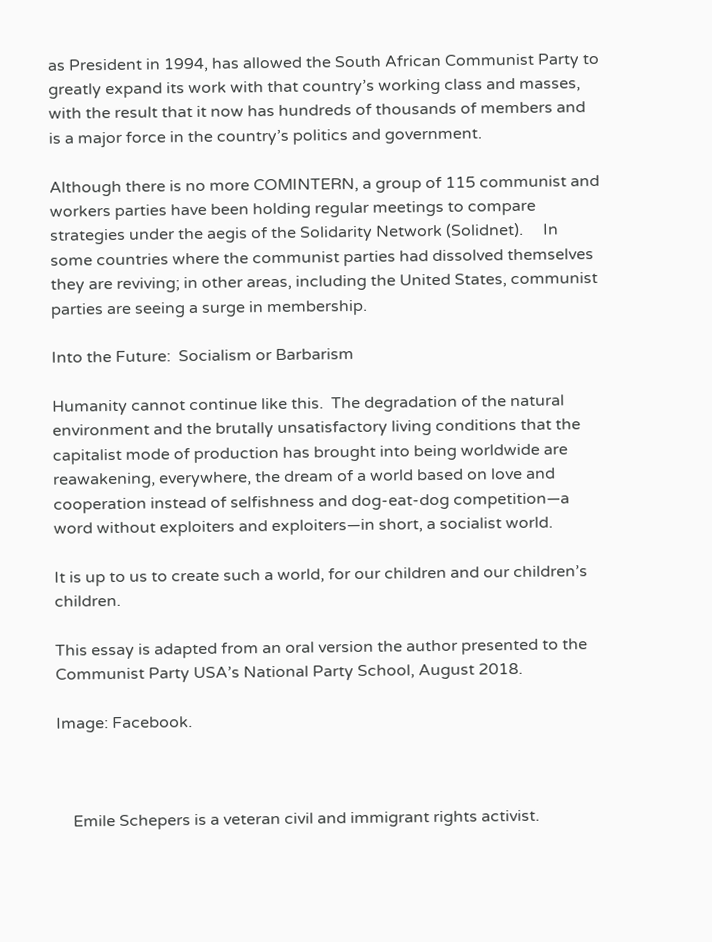as President in 1994, has allowed the South African Communist Party to greatly expand its work with that country’s working class and masses, with the result that it now has hundreds of thousands of members and is a major force in the country’s politics and government.

Although there is no more COMINTERN, a group of 115 communist and workers parties have been holding regular meetings to compare strategies under the aegis of the Solidarity Network (Solidnet).     In some countries where the communist parties had dissolved themselves they are reviving; in other areas, including the United States, communist parties are seeing a surge in membership.

Into the Future:  Socialism or Barbarism

Humanity cannot continue like this.  The degradation of the natural environment and the brutally unsatisfactory living conditions that the capitalist mode of production has brought into being worldwide are reawakening, everywhere, the dream of a world based on love and cooperation instead of selfishness and dog-eat-dog competition—a word without exploiters and exploiters—in short, a socialist world.

It is up to us to create such a world, for our children and our children’s children.

This essay is adapted from an oral version the author presented to the Communist Party USA’s National Party School, August 2018.

Image: Facebook.



    Emile Schepers is a veteran civil and immigrant rights activist.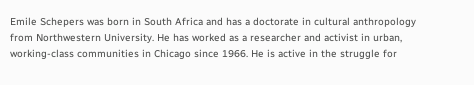Emile Schepers was born in South Africa and has a doctorate in cultural anthropology from Northwestern University. He has worked as a researcher and activist in urban, working-class communities in Chicago since 1966. He is active in the struggle for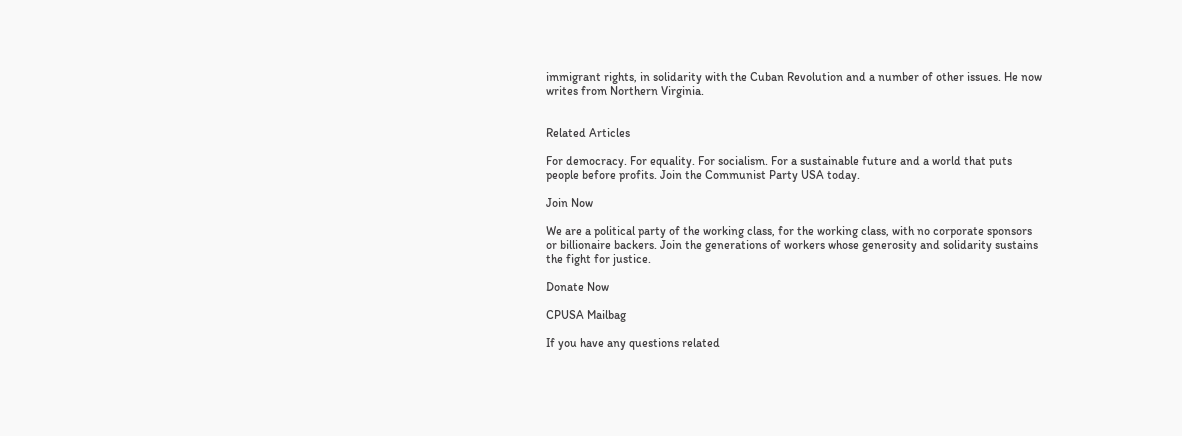immigrant rights, in solidarity with the Cuban Revolution and a number of other issues. He now writes from Northern Virginia.


Related Articles

For democracy. For equality. For socialism. For a sustainable future and a world that puts people before profits. Join the Communist Party USA today.

Join Now

We are a political party of the working class, for the working class, with no corporate sponsors or billionaire backers. Join the generations of workers whose generosity and solidarity sustains the fight for justice.

Donate Now

CPUSA Mailbag

If you have any questions related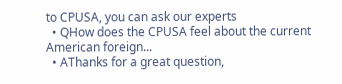to CPUSA, you can ask our experts
  • QHow does the CPUSA feel about the current American foreign...
  • AThanks for a great question,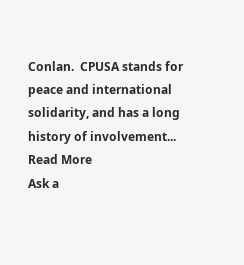Conlan.  CPUSA stands for peace and international solidarity, and has a long history of involvement...
Read More
Ask a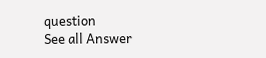question
See all Answer